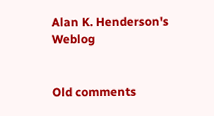Alan K. Henderson's Weblog


Old comments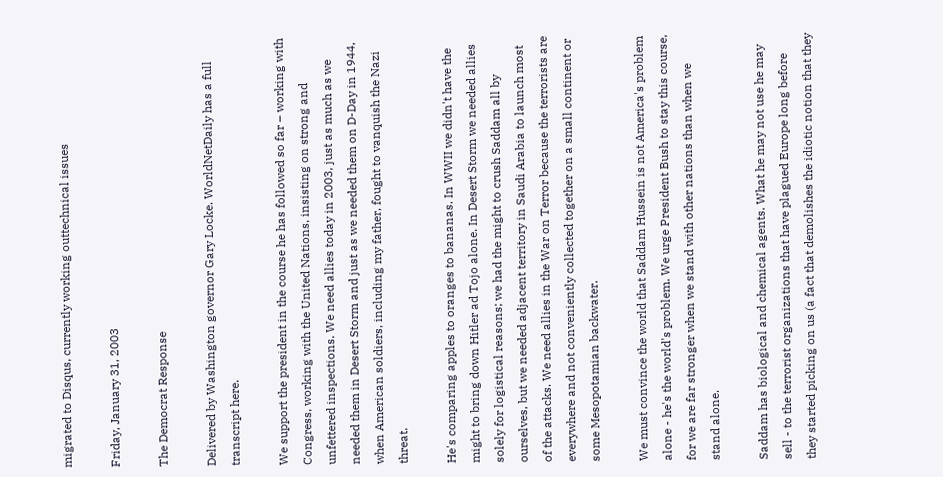migrated to Disqus, currently working outtechnical issues

Friday, January 31, 2003

The Democrat Response

Delivered by Washington governor Gary Locke. WorldNetDaily has a full transcript here.

We support the president in the course he has followed so far – working with Congress, working with the United Nations, insisting on strong and unfettered inspections. We need allies today in 2003, just as much as we needed them in Desert Storm and just as we needed them on D-Day in 1944, when American soldiers, including my father, fought to vanquish the Nazi threat.

He's comparing apples to oranges to bananas. In WWII we didn't have the might to bring down Hitler ad Tojo alone. In Desert Storm we needed allies solely for logistical reasons; we had the might to crush Saddam all by ourselves, but we needed adjacent territory in Saudi Arabia to launch most of the attacks. We need allies in the War on Terror because the terrorists are everywhere and not conveniently collected together on a small continent or some Mesopotamian backwater.

We must convince the world that Saddam Hussein is not America's problem alone - he's the world's problem. We urge President Bush to stay this course, for we are far stronger when we stand with other nations than when we stand alone.

Saddam has biological and chemical agents. What he may not use he may sell - to the terrorist organizations that have plagued Europe long before they started picking on us (a fact that demolishes the idiotic notion that they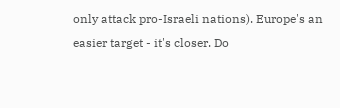only attack pro-Israeli nations). Europe's an easier target - it's closer. Do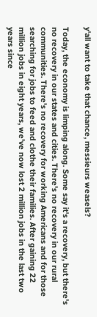y'all want to take that chance, messieurs weasels?

Today, the economy is limping along. Some say it's a recovery, but there's no recovery in our states and cities. There's no recovery in our rural communities. There's no recovery for working Americans and for those searching for jobs to feed and clothe their families. After gaining 22 million jobs in eight years, we've now lost 2 million jobs in the last two years since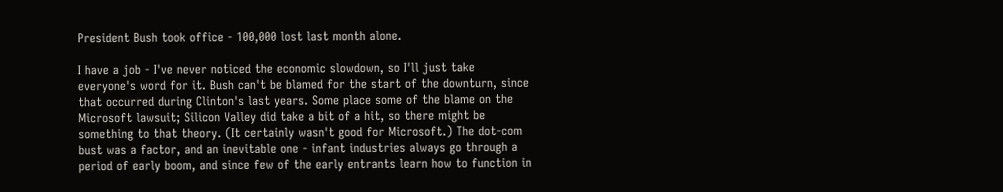President Bush took office - 100,000 lost last month alone.

I have a job - I've never noticed the economic slowdown, so I'll just take everyone's word for it. Bush can't be blamed for the start of the downturn, since that occurred during Clinton's last years. Some place some of the blame on the Microsoft lawsuit; Silicon Valley did take a bit of a hit, so there might be something to that theory. (It certainly wasn't good for Microsoft.) The dot-com bust was a factor, and an inevitable one - infant industries always go through a period of early boom, and since few of the early entrants learn how to function in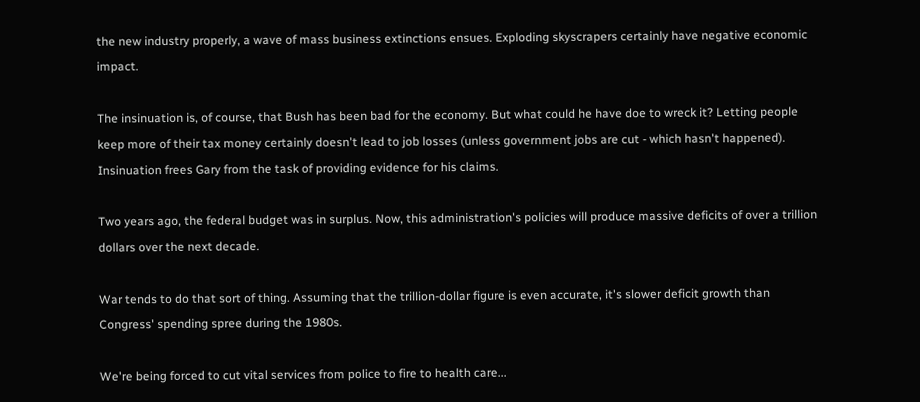the new industry properly, a wave of mass business extinctions ensues. Exploding skyscrapers certainly have negative economic impact.

The insinuation is, of course, that Bush has been bad for the economy. But what could he have doe to wreck it? Letting people keep more of their tax money certainly doesn't lead to job losses (unless government jobs are cut - which hasn't happened). Insinuation frees Gary from the task of providing evidence for his claims.

Two years ago, the federal budget was in surplus. Now, this administration's policies will produce massive deficits of over a trillion dollars over the next decade.

War tends to do that sort of thing. Assuming that the trillion-dollar figure is even accurate, it's slower deficit growth than Congress' spending spree during the 1980s.

We're being forced to cut vital services from police to fire to health care...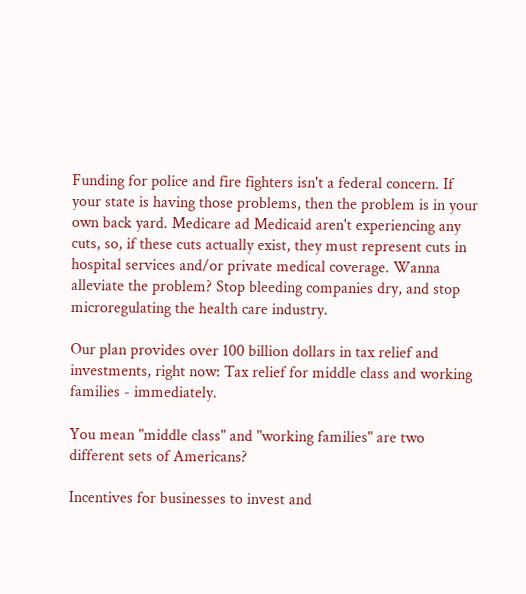Funding for police and fire fighters isn't a federal concern. If your state is having those problems, then the problem is in your own back yard. Medicare ad Medicaid aren't experiencing any cuts, so, if these cuts actually exist, they must represent cuts in hospital services and/or private medical coverage. Wanna alleviate the problem? Stop bleeding companies dry, and stop microregulating the health care industry.

Our plan provides over 100 billion dollars in tax relief and investments, right now: Tax relief for middle class and working families - immediately.

You mean "middle class" and "working families" are two different sets of Americans?

Incentives for businesses to invest and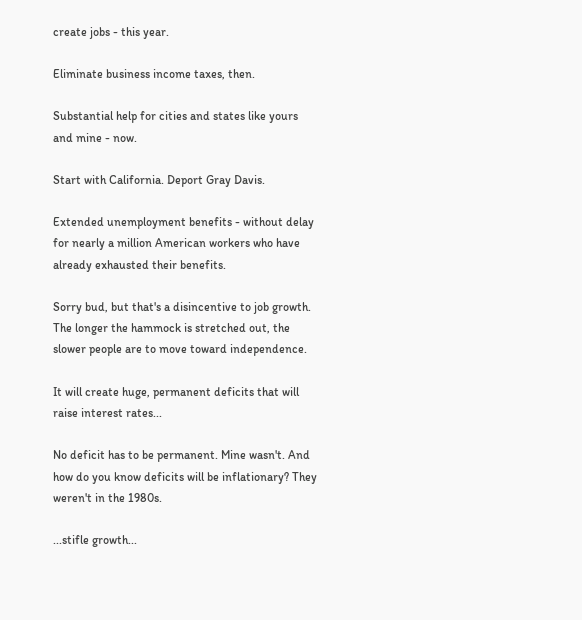create jobs - this year.

Eliminate business income taxes, then.

Substantial help for cities and states like yours and mine - now.

Start with California. Deport Gray Davis.

Extended unemployment benefits - without delay for nearly a million American workers who have already exhausted their benefits.

Sorry bud, but that's a disincentive to job growth. The longer the hammock is stretched out, the slower people are to move toward independence.

It will create huge, permanent deficits that will raise interest rates...

No deficit has to be permanent. Mine wasn't. And how do you know deficits will be inflationary? They weren't in the 1980s.

...stifle growth...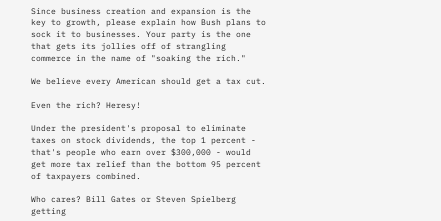Since business creation and expansion is the key to growth, please explain how Bush plans to sock it to businesses. Your party is the one that gets its jollies off of strangling commerce in the name of "soaking the rich."

We believe every American should get a tax cut.

Even the rich? Heresy!

Under the president's proposal to eliminate taxes on stock dividends, the top 1 percent - that's people who earn over $300,000 - would get more tax relief than the bottom 95 percent of taxpayers combined.

Who cares? Bill Gates or Steven Spielberg getting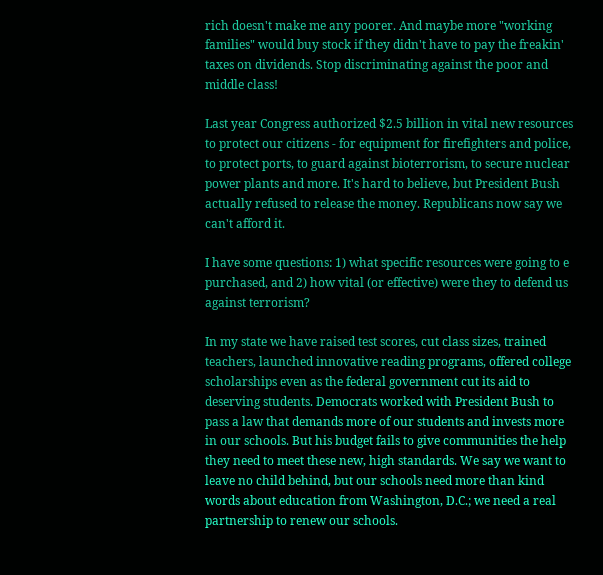rich doesn't make me any poorer. And maybe more "working families" would buy stock if they didn't have to pay the freakin' taxes on dividends. Stop discriminating against the poor and middle class!

Last year Congress authorized $2.5 billion in vital new resources to protect our citizens - for equipment for firefighters and police, to protect ports, to guard against bioterrorism, to secure nuclear power plants and more. It's hard to believe, but President Bush actually refused to release the money. Republicans now say we can't afford it.

I have some questions: 1) what specific resources were going to e purchased, and 2) how vital (or effective) were they to defend us against terrorism?

In my state we have raised test scores, cut class sizes, trained teachers, launched innovative reading programs, offered college scholarships even as the federal government cut its aid to deserving students. Democrats worked with President Bush to pass a law that demands more of our students and invests more in our schools. But his budget fails to give communities the help they need to meet these new, high standards. We say we want to leave no child behind, but our schools need more than kind words about education from Washington, D.C.; we need a real partnership to renew our schools.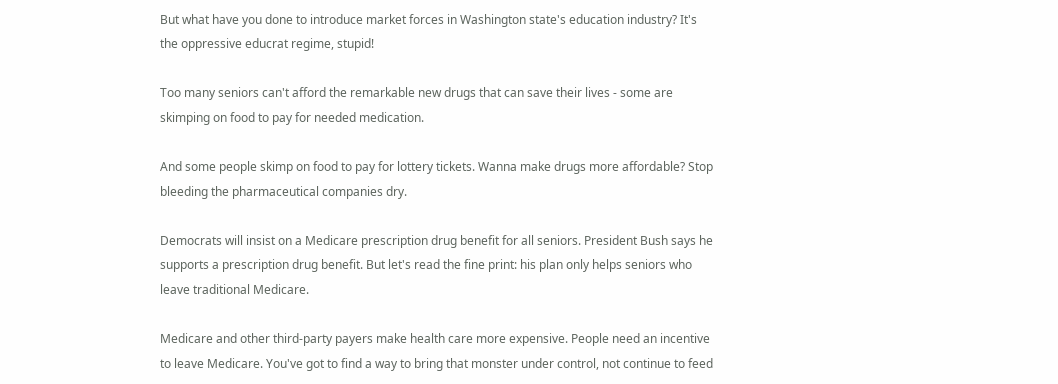But what have you done to introduce market forces in Washington state's education industry? It's the oppressive educrat regime, stupid!

Too many seniors can't afford the remarkable new drugs that can save their lives - some are skimping on food to pay for needed medication.

And some people skimp on food to pay for lottery tickets. Wanna make drugs more affordable? Stop bleeding the pharmaceutical companies dry.

Democrats will insist on a Medicare prescription drug benefit for all seniors. President Bush says he supports a prescription drug benefit. But let's read the fine print: his plan only helps seniors who leave traditional Medicare.

Medicare and other third-party payers make health care more expensive. People need an incentive to leave Medicare. You've got to find a way to bring that monster under control, not continue to feed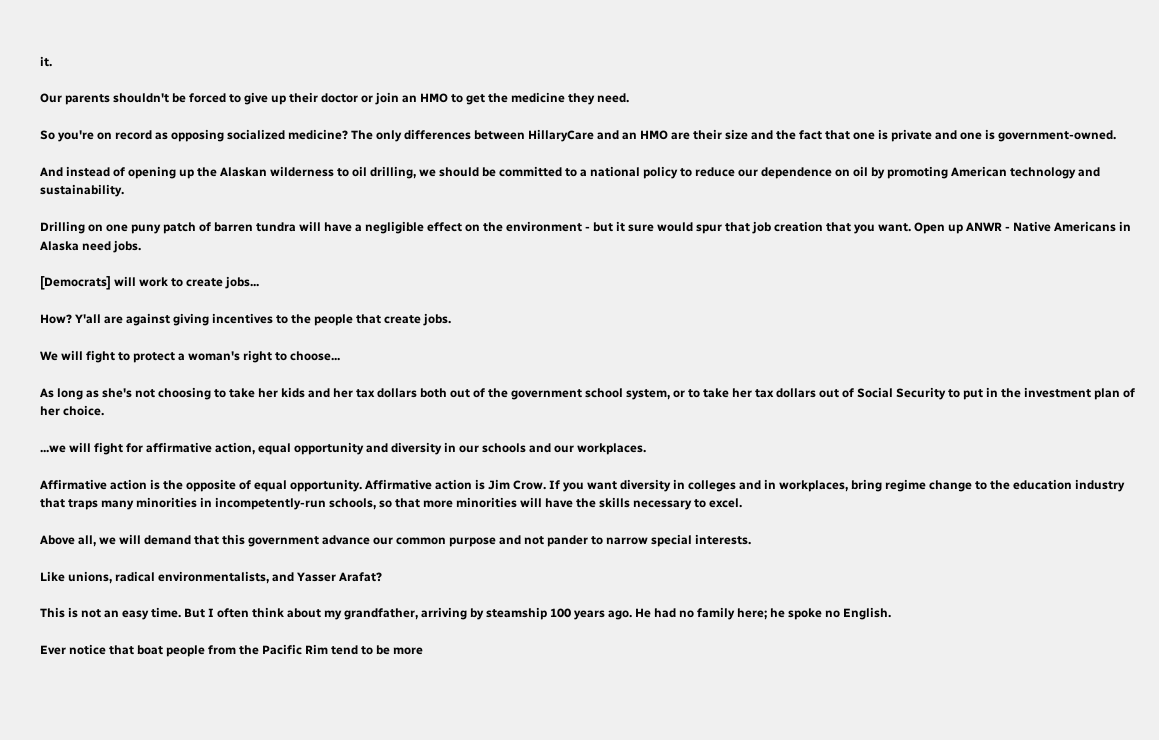it.

Our parents shouldn't be forced to give up their doctor or join an HMO to get the medicine they need.

So you're on record as opposing socialized medicine? The only differences between HillaryCare and an HMO are their size and the fact that one is private and one is government-owned.

And instead of opening up the Alaskan wilderness to oil drilling, we should be committed to a national policy to reduce our dependence on oil by promoting American technology and sustainability.

Drilling on one puny patch of barren tundra will have a negligible effect on the environment - but it sure would spur that job creation that you want. Open up ANWR - Native Americans in Alaska need jobs.

[Democrats] will work to create jobs...

How? Y'all are against giving incentives to the people that create jobs.

We will fight to protect a woman's right to choose...

As long as she's not choosing to take her kids and her tax dollars both out of the government school system, or to take her tax dollars out of Social Security to put in the investment plan of her choice.

...we will fight for affirmative action, equal opportunity and diversity in our schools and our workplaces.

Affirmative action is the opposite of equal opportunity. Affirmative action is Jim Crow. If you want diversity in colleges and in workplaces, bring regime change to the education industry that traps many minorities in incompetently-run schools, so that more minorities will have the skills necessary to excel.

Above all, we will demand that this government advance our common purpose and not pander to narrow special interests.

Like unions, radical environmentalists, and Yasser Arafat?

This is not an easy time. But I often think about my grandfather, arriving by steamship 100 years ago. He had no family here; he spoke no English.

Ever notice that boat people from the Pacific Rim tend to be more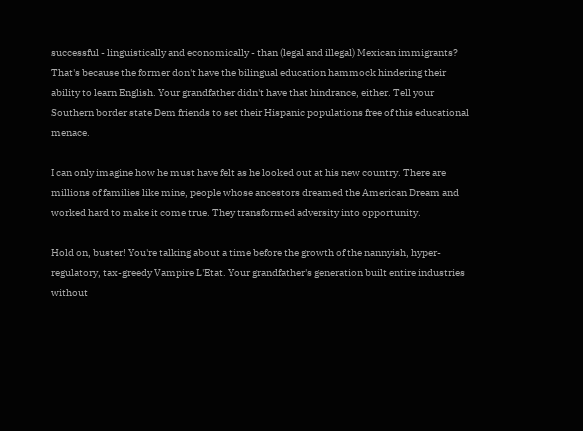successful - linguistically and economically - than (legal and illegal) Mexican immigrants? That's because the former don't have the bilingual education hammock hindering their ability to learn English. Your grandfather didn't have that hindrance, either. Tell your Southern border state Dem friends to set their Hispanic populations free of this educational menace.

I can only imagine how he must have felt as he looked out at his new country. There are millions of families like mine, people whose ancestors dreamed the American Dream and worked hard to make it come true. They transformed adversity into opportunity.

Hold on, buster! You're talking about a time before the growth of the nannyish, hyper-regulatory, tax-greedy Vampire L'Etat. Your grandfather's generation built entire industries without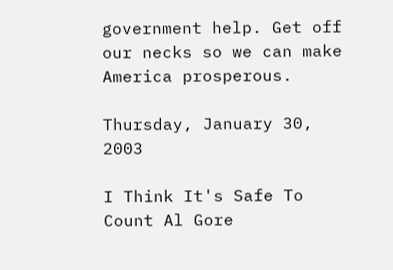government help. Get off our necks so we can make America prosperous.

Thursday, January 30, 2003

I Think It's Safe To Count Al Gore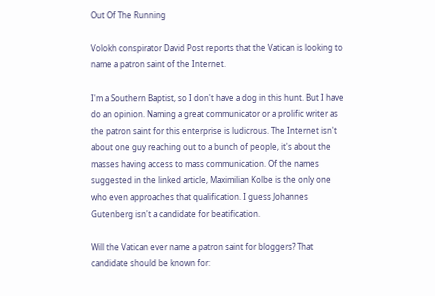Out Of The Running

Volokh conspirator David Post reports that the Vatican is looking to name a patron saint of the Internet.

I'm a Southern Baptist, so I don't have a dog in this hunt. But I have do an opinion. Naming a great communicator or a prolific writer as the patron saint for this enterprise is ludicrous. The Internet isn't about one guy reaching out to a bunch of people, it's about the masses having access to mass communication. Of the names suggested in the linked article, Maximilian Kolbe is the only one who even approaches that qualification. I guess Johannes Gutenberg isn't a candidate for beatification.

Will the Vatican ever name a patron saint for bloggers? That candidate should be known for: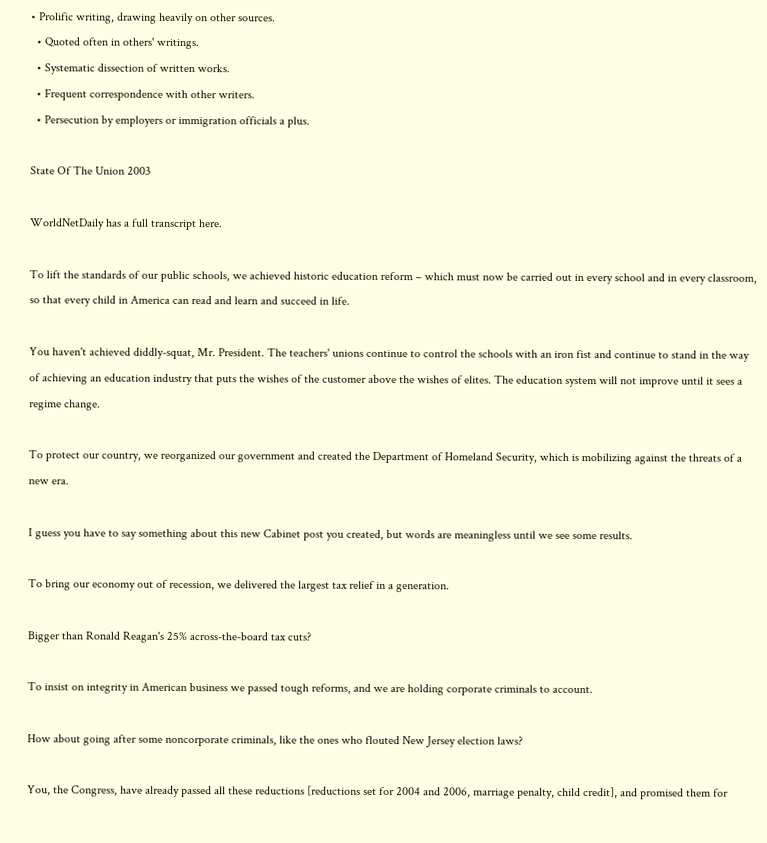• Prolific writing, drawing heavily on other sources.
  • Quoted often in others' writings.
  • Systematic dissection of written works.
  • Frequent correspondence with other writers.
  • Persecution by employers or immigration officials a plus.

State Of The Union 2003

WorldNetDaily has a full transcript here.

To lift the standards of our public schools, we achieved historic education reform – which must now be carried out in every school and in every classroom, so that every child in America can read and learn and succeed in life.

You haven't achieved diddly-squat, Mr. President. The teachers' unions continue to control the schools with an iron fist and continue to stand in the way of achieving an education industry that puts the wishes of the customer above the wishes of elites. The education system will not improve until it sees a regime change.

To protect our country, we reorganized our government and created the Department of Homeland Security, which is mobilizing against the threats of a new era.

I guess you have to say something about this new Cabinet post you created, but words are meaningless until we see some results.

To bring our economy out of recession, we delivered the largest tax relief in a generation.

Bigger than Ronald Reagan's 25% across-the-board tax cuts?

To insist on integrity in American business we passed tough reforms, and we are holding corporate criminals to account.

How about going after some noncorporate criminals, like the ones who flouted New Jersey election laws?

You, the Congress, have already passed all these reductions [reductions set for 2004 and 2006, marriage penalty, child credit], and promised them for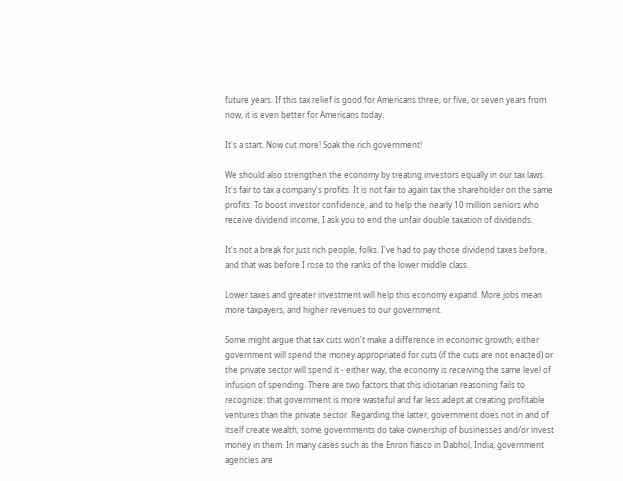future years. If this tax relief is good for Americans three, or five, or seven years from now, it is even better for Americans today.

It's a start. Now cut more! Soak the rich government!

We should also strengthen the economy by treating investors equally in our tax laws. It's fair to tax a company's profits. It is not fair to again tax the shareholder on the same profits. To boost investor confidence, and to help the nearly 10 million seniors who receive dividend income, I ask you to end the unfair double taxation of dividends.

It's not a break for just rich people, folks. I've had to pay those dividend taxes before, and that was before I rose to the ranks of the lower middle class.

Lower taxes and greater investment will help this economy expand. More jobs mean more taxpayers, and higher revenues to our government.

Some might argue that tax cuts won't make a difference in economic growth; either government will spend the money appropriated for cuts (if the cuts are not enacted) or the private sector will spend it - either way, the economy is receiving the same level of infusion of spending. There are two factors that this idiotarian reasoning fails to recognize: that government is more wasteful and far less adept at creating profitable ventures than the private sector. Regarding the latter, government does not in and of itself create wealth; some governments do take ownership of businesses and/or invest money in them. In many cases such as the Enron fiasco in Dabhol, India, government agencies are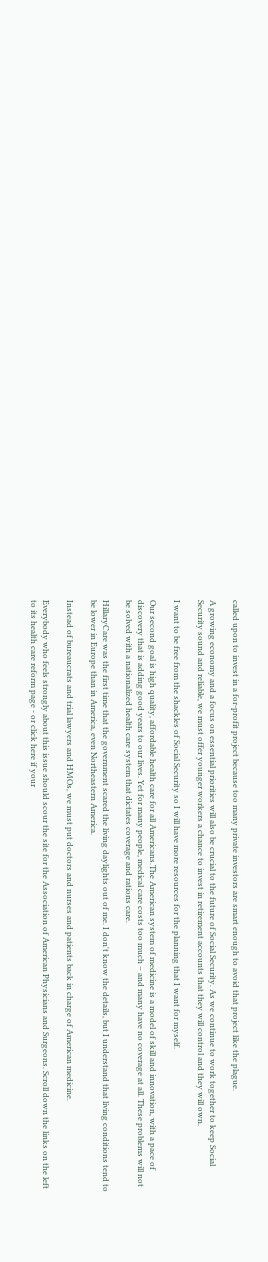called upon to invest in a for-profit project because too many private investors are smart enough to avoid that project like the plague.

A growing economy and a focus on essential priorities will also be crucial to the future of Social Security. As we continue to work together to keep Social Security sound and reliable, we must offer younger workers a chance to invest in retirement accounts that they will control and they will own.

I want to be free from the shackles of Social Security so I will have more resources for the planning that I want for myself.

Our second goal is high quality, affordable health care for all Americans.The American system of medicine is a model of skill and innovation, with a pace of discovery that is adding good years to our lives. Yet for many people, medical care costs too much – and many have no coverage at all. These problems will not be solved with a nationalized health care system that dictates coverage and rations care.

HillaryCare was the first time that the government scared the living daylights out of me. I don't know the details, but I understand that living conditions tend to be lower in Europe than in America, even Northeastern America.

Instead of bureaucrats and trial lawyers and HMOs, we must put doctors and nurses and patients back in charge of American medicine.

Everybody who feels strongly about this issue should scour the site for the Association of American Physicians and Surgeons. Scroll down the links on the left to its health care reform page - or click here if your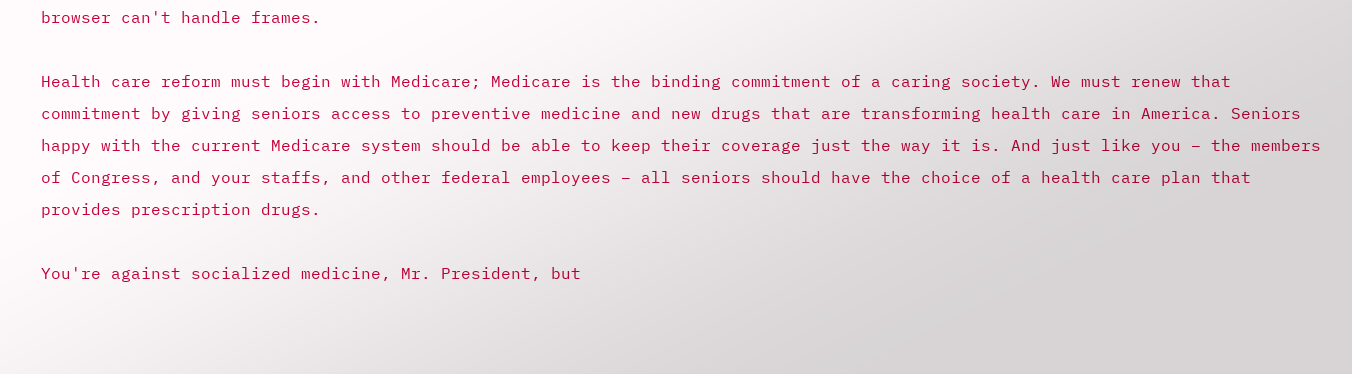browser can't handle frames.

Health care reform must begin with Medicare; Medicare is the binding commitment of a caring society. We must renew that commitment by giving seniors access to preventive medicine and new drugs that are transforming health care in America. Seniors happy with the current Medicare system should be able to keep their coverage just the way it is. And just like you – the members of Congress, and your staffs, and other federal employees – all seniors should have the choice of a health care plan that provides prescription drugs.

You're against socialized medicine, Mr. President, but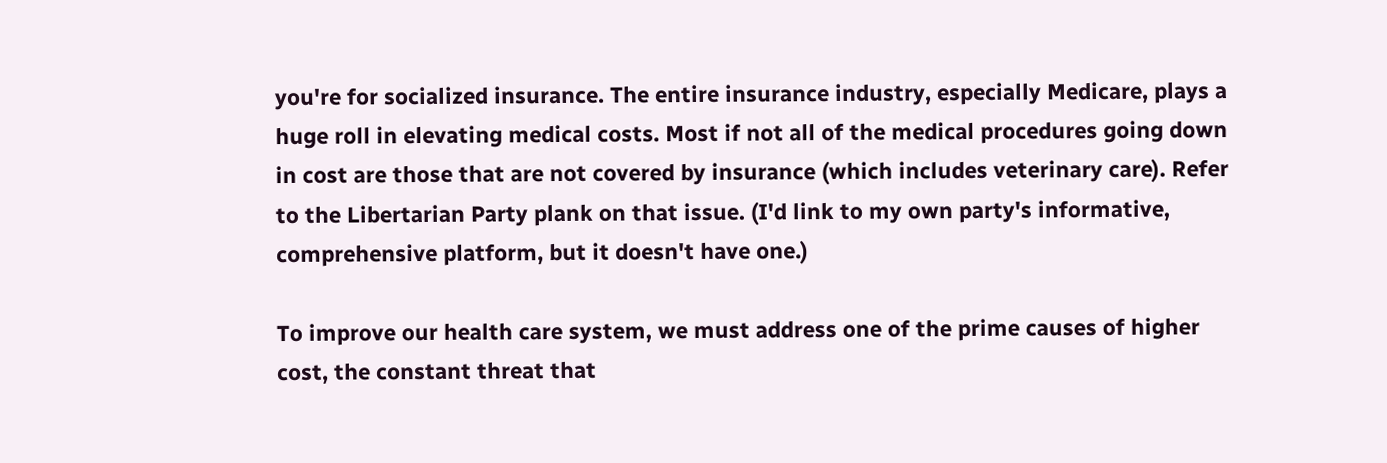you're for socialized insurance. The entire insurance industry, especially Medicare, plays a huge roll in elevating medical costs. Most if not all of the medical procedures going down in cost are those that are not covered by insurance (which includes veterinary care). Refer to the Libertarian Party plank on that issue. (I'd link to my own party's informative, comprehensive platform, but it doesn't have one.)

To improve our health care system, we must address one of the prime causes of higher cost, the constant threat that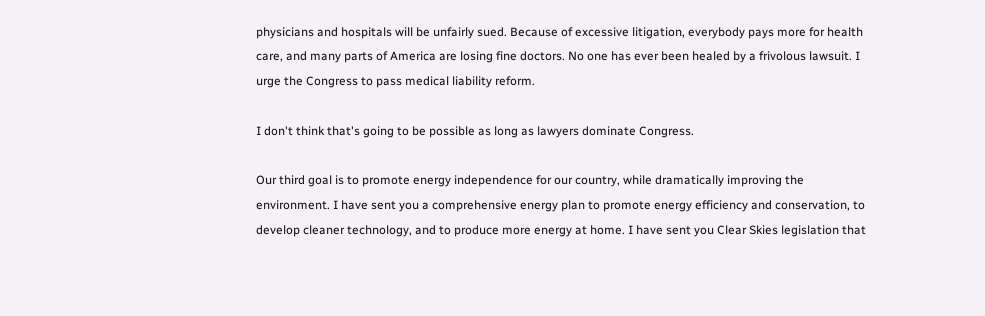physicians and hospitals will be unfairly sued. Because of excessive litigation, everybody pays more for health care, and many parts of America are losing fine doctors. No one has ever been healed by a frivolous lawsuit. I urge the Congress to pass medical liability reform.

I don't think that's going to be possible as long as lawyers dominate Congress.

Our third goal is to promote energy independence for our country, while dramatically improving the environment. I have sent you a comprehensive energy plan to promote energy efficiency and conservation, to develop cleaner technology, and to produce more energy at home. I have sent you Clear Skies legislation that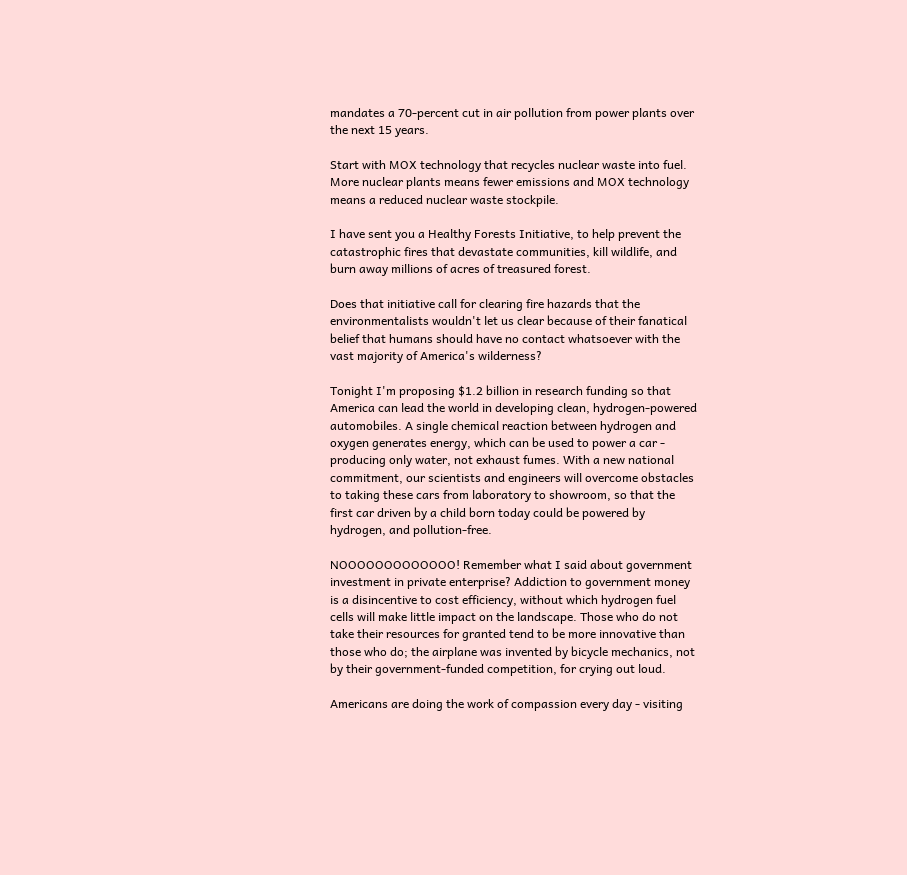mandates a 70-percent cut in air pollution from power plants over the next 15 years.

Start with MOX technology that recycles nuclear waste into fuel. More nuclear plants means fewer emissions and MOX technology means a reduced nuclear waste stockpile.

I have sent you a Healthy Forests Initiative, to help prevent the catastrophic fires that devastate communities, kill wildlife, and burn away millions of acres of treasured forest.

Does that initiative call for clearing fire hazards that the environmentalists wouldn't let us clear because of their fanatical belief that humans should have no contact whatsoever with the vast majority of America's wilderness?

Tonight I'm proposing $1.2 billion in research funding so that America can lead the world in developing clean, hydrogen-powered automobiles. A single chemical reaction between hydrogen and oxygen generates energy, which can be used to power a car - producing only water, not exhaust fumes. With a new national commitment, our scientists and engineers will overcome obstacles to taking these cars from laboratory to showroom, so that the first car driven by a child born today could be powered by hydrogen, and pollution-free.

NOOOOOOOOOOOOO! Remember what I said about government investment in private enterprise? Addiction to government money is a disincentive to cost efficiency, without which hydrogen fuel cells will make little impact on the landscape. Those who do not take their resources for granted tend to be more innovative than those who do; the airplane was invented by bicycle mechanics, not by their government-funded competition, for crying out loud.

Americans are doing the work of compassion every day - visiting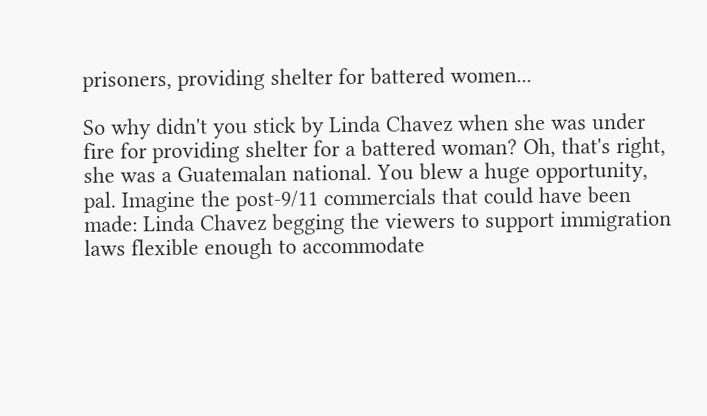prisoners, providing shelter for battered women...

So why didn't you stick by Linda Chavez when she was under fire for providing shelter for a battered woman? Oh, that's right, she was a Guatemalan national. You blew a huge opportunity, pal. Imagine the post-9/11 commercials that could have been made: Linda Chavez begging the viewers to support immigration laws flexible enough to accommodate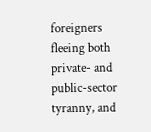foreigners fleeing both private- and public-sector tyranny, and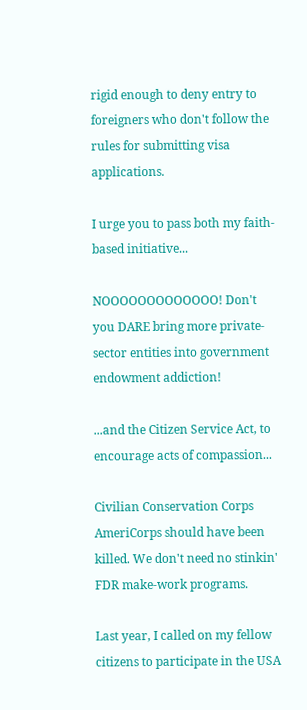rigid enough to deny entry to foreigners who don't follow the rules for submitting visa applications.

I urge you to pass both my faith-based initiative...

NOOOOOOOOOOOOO! Don't you DARE bring more private-sector entities into government endowment addiction!

...and the Citizen Service Act, to encourage acts of compassion...

Civilian Conservation Corps AmeriCorps should have been killed. We don't need no stinkin' FDR make-work programs.

Last year, I called on my fellow citizens to participate in the USA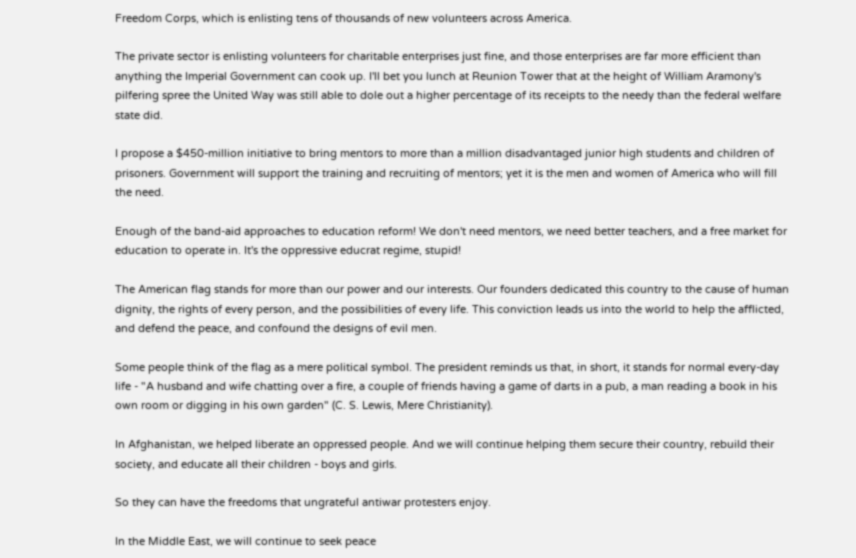Freedom Corps, which is enlisting tens of thousands of new volunteers across America.

The private sector is enlisting volunteers for charitable enterprises just fine, and those enterprises are far more efficient than anything the Imperial Government can cook up. I'll bet you lunch at Reunion Tower that at the height of William Aramony's pilfering spree the United Way was still able to dole out a higher percentage of its receipts to the needy than the federal welfare state did.

I propose a $450-million initiative to bring mentors to more than a million disadvantaged junior high students and children of prisoners. Government will support the training and recruiting of mentors; yet it is the men and women of America who will fill the need.

Enough of the band-aid approaches to education reform! We don't need mentors, we need better teachers, and a free market for education to operate in. It's the oppressive educrat regime, stupid!

The American flag stands for more than our power and our interests. Our founders dedicated this country to the cause of human dignity, the rights of every person, and the possibilities of every life. This conviction leads us into the world to help the afflicted, and defend the peace, and confound the designs of evil men.

Some people think of the flag as a mere political symbol. The president reminds us that, in short, it stands for normal every-day life - "A husband and wife chatting over a fire, a couple of friends having a game of darts in a pub, a man reading a book in his own room or digging in his own garden" (C. S. Lewis, Mere Christianity).

In Afghanistan, we helped liberate an oppressed people. And we will continue helping them secure their country, rebuild their society, and educate all their children - boys and girls.

So they can have the freedoms that ungrateful antiwar protesters enjoy.

In the Middle East, we will continue to seek peace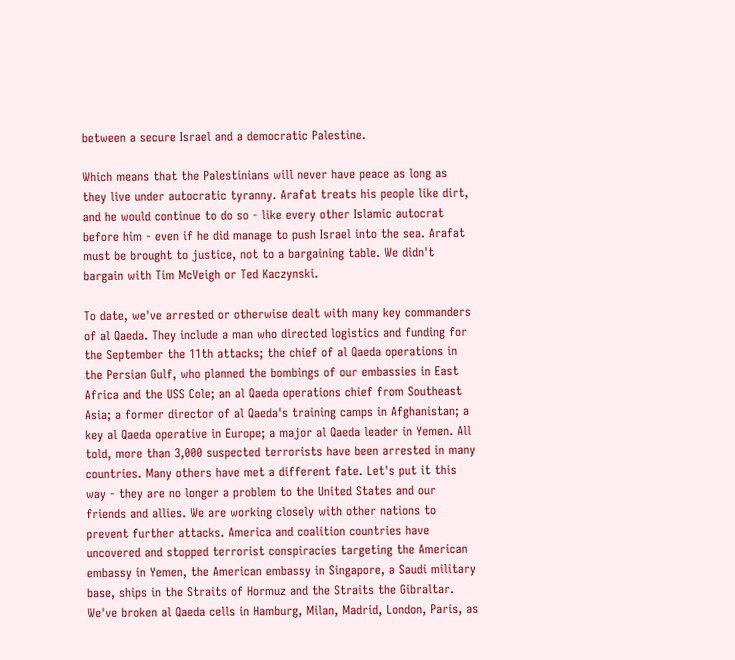between a secure Israel and a democratic Palestine.

Which means that the Palestinians will never have peace as long as they live under autocratic tyranny. Arafat treats his people like dirt, and he would continue to do so - like every other Islamic autocrat before him - even if he did manage to push Israel into the sea. Arafat must be brought to justice, not to a bargaining table. We didn't bargain with Tim McVeigh or Ted Kaczynski.

To date, we've arrested or otherwise dealt with many key commanders of al Qaeda. They include a man who directed logistics and funding for the September the 11th attacks; the chief of al Qaeda operations in the Persian Gulf, who planned the bombings of our embassies in East Africa and the USS Cole; an al Qaeda operations chief from Southeast Asia; a former director of al Qaeda's training camps in Afghanistan; a key al Qaeda operative in Europe; a major al Qaeda leader in Yemen. All told, more than 3,000 suspected terrorists have been arrested in many countries. Many others have met a different fate. Let's put it this way - they are no longer a problem to the United States and our friends and allies. We are working closely with other nations to prevent further attacks. America and coalition countries have uncovered and stopped terrorist conspiracies targeting the American embassy in Yemen, the American embassy in Singapore, a Saudi military base, ships in the Straits of Hormuz and the Straits the Gibraltar. We've broken al Qaeda cells in Hamburg, Milan, Madrid, London, Paris, as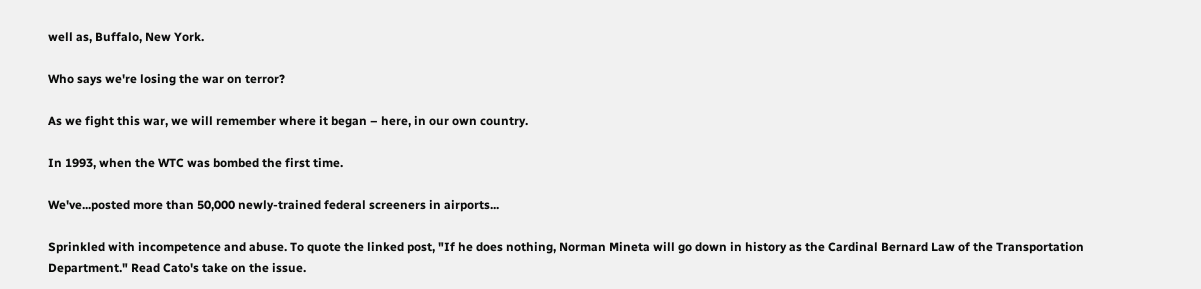well as, Buffalo, New York.

Who says we're losing the war on terror?

As we fight this war, we will remember where it began – here, in our own country.

In 1993, when the WTC was bombed the first time.

We've...posted more than 50,000 newly-trained federal screeners in airports...

Sprinkled with incompetence and abuse. To quote the linked post, "If he does nothing, Norman Mineta will go down in history as the Cardinal Bernard Law of the Transportation Department." Read Cato's take on the issue.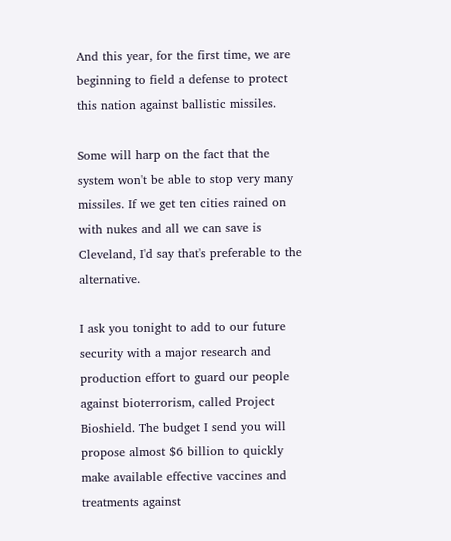And this year, for the first time, we are beginning to field a defense to protect this nation against ballistic missiles.

Some will harp on the fact that the system won't be able to stop very many missiles. If we get ten cities rained on with nukes and all we can save is Cleveland, I'd say that's preferable to the alternative.

I ask you tonight to add to our future security with a major research and production effort to guard our people against bioterrorism, called Project Bioshield. The budget I send you will propose almost $6 billion to quickly make available effective vaccines and treatments against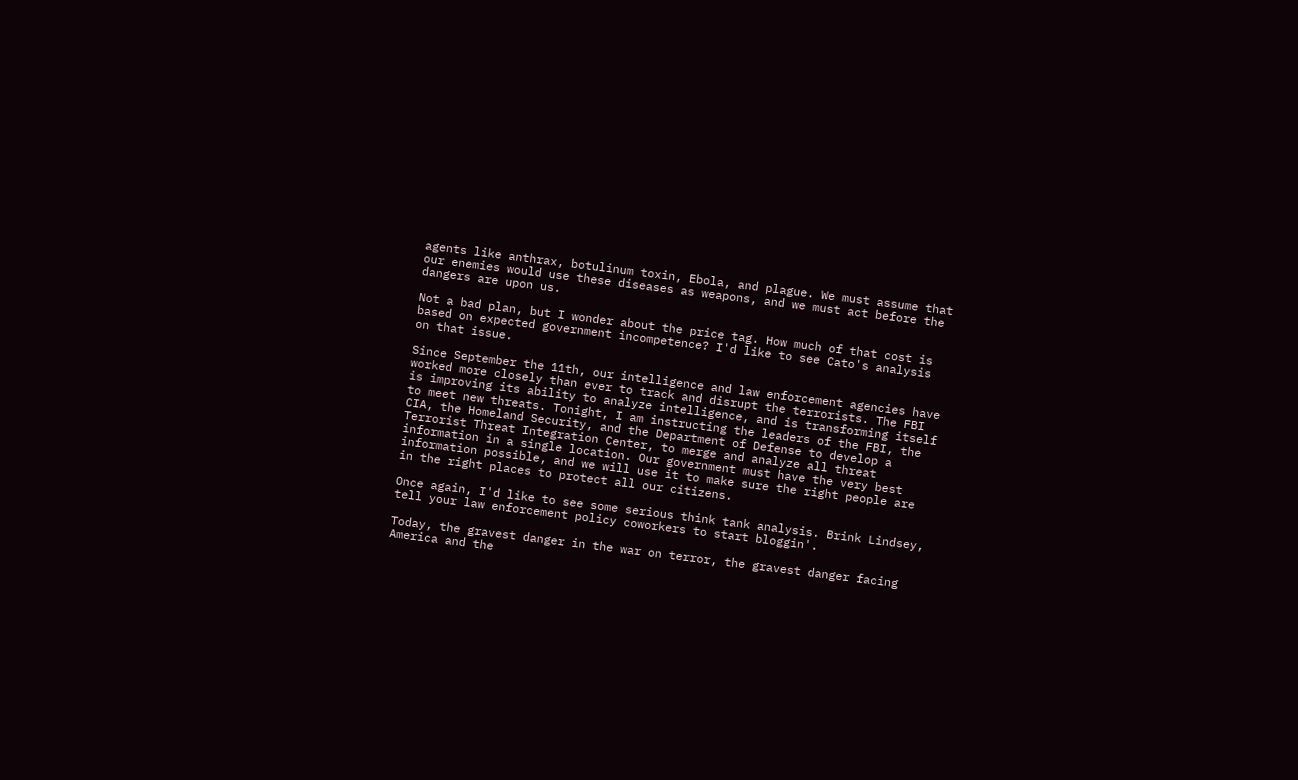agents like anthrax, botulinum toxin, Ebola, and plague. We must assume that our enemies would use these diseases as weapons, and we must act before the dangers are upon us.

Not a bad plan, but I wonder about the price tag. How much of that cost is based on expected government incompetence? I'd like to see Cato's analysis on that issue.

Since September the 11th, our intelligence and law enforcement agencies have worked more closely than ever to track and disrupt the terrorists. The FBI is improving its ability to analyze intelligence, and is transforming itself to meet new threats. Tonight, I am instructing the leaders of the FBI, the CIA, the Homeland Security, and the Department of Defense to develop a Terrorist Threat Integration Center, to merge and analyze all threat information in a single location. Our government must have the very best information possible, and we will use it to make sure the right people are in the right places to protect all our citizens.

Once again, I'd like to see some serious think tank analysis. Brink Lindsey, tell your law enforcement policy coworkers to start bloggin'.

Today, the gravest danger in the war on terror, the gravest danger facing America and the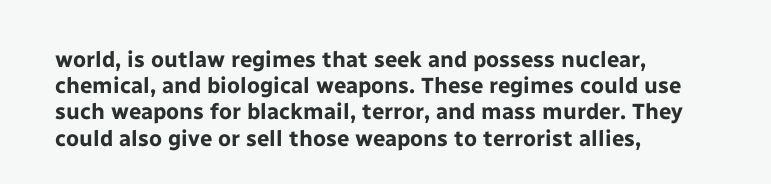world, is outlaw regimes that seek and possess nuclear, chemical, and biological weapons. These regimes could use such weapons for blackmail, terror, and mass murder. They could also give or sell those weapons to terrorist allies,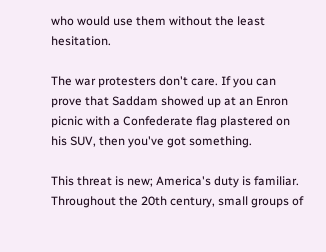who would use them without the least hesitation.

The war protesters don't care. If you can prove that Saddam showed up at an Enron picnic with a Confederate flag plastered on his SUV, then you've got something.

This threat is new; America's duty is familiar. Throughout the 20th century, small groups of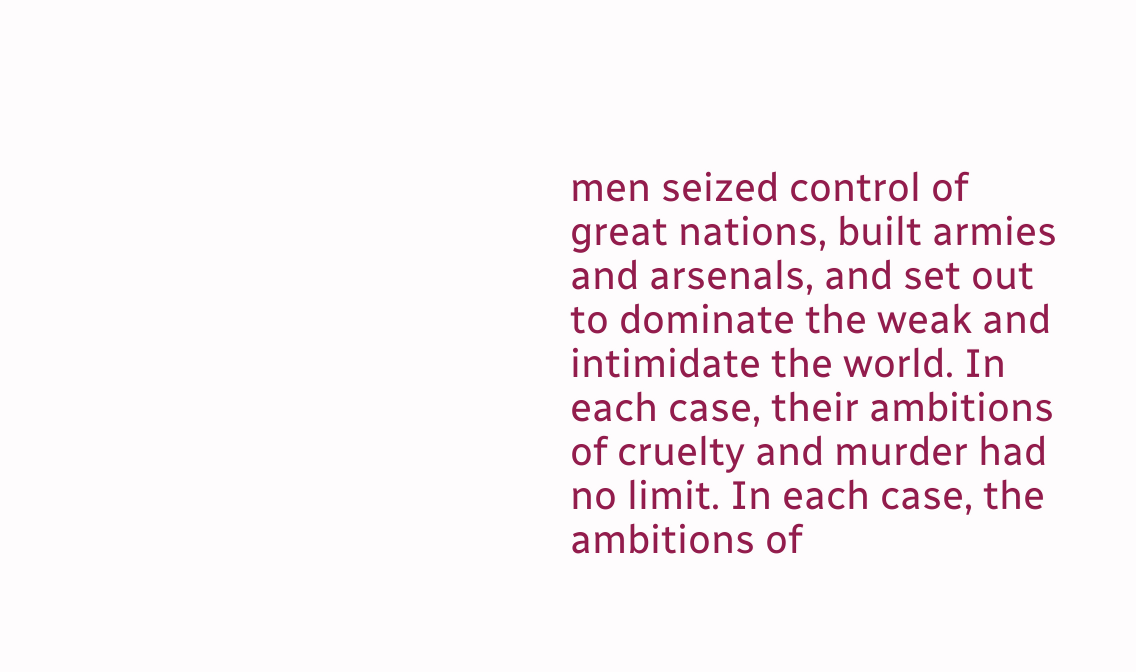men seized control of great nations, built armies and arsenals, and set out to dominate the weak and intimidate the world. In each case, their ambitions of cruelty and murder had no limit. In each case, the ambitions of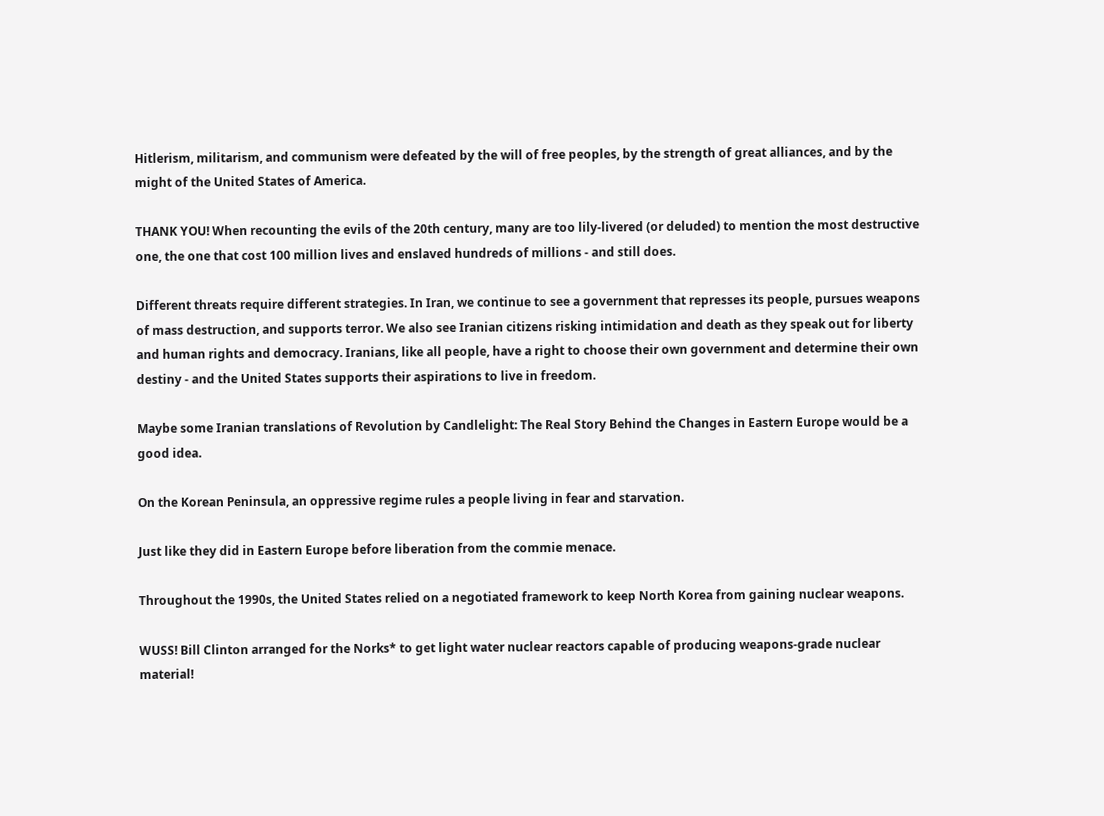Hitlerism, militarism, and communism were defeated by the will of free peoples, by the strength of great alliances, and by the might of the United States of America.

THANK YOU! When recounting the evils of the 20th century, many are too lily-livered (or deluded) to mention the most destructive one, the one that cost 100 million lives and enslaved hundreds of millions - and still does.

Different threats require different strategies. In Iran, we continue to see a government that represses its people, pursues weapons of mass destruction, and supports terror. We also see Iranian citizens risking intimidation and death as they speak out for liberty and human rights and democracy. Iranians, like all people, have a right to choose their own government and determine their own destiny - and the United States supports their aspirations to live in freedom.

Maybe some Iranian translations of Revolution by Candlelight: The Real Story Behind the Changes in Eastern Europe would be a good idea.

On the Korean Peninsula, an oppressive regime rules a people living in fear and starvation.

Just like they did in Eastern Europe before liberation from the commie menace.

Throughout the 1990s, the United States relied on a negotiated framework to keep North Korea from gaining nuclear weapons.

WUSS! Bill Clinton arranged for the Norks* to get light water nuclear reactors capable of producing weapons-grade nuclear material!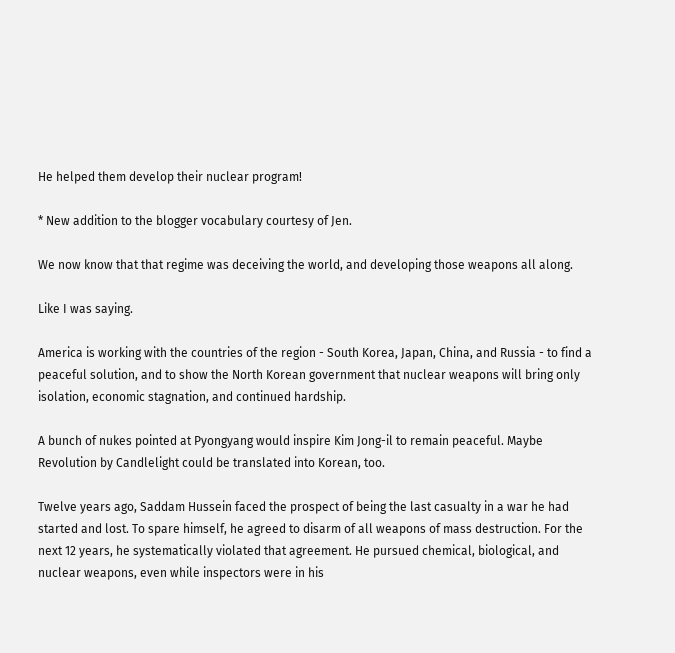He helped them develop their nuclear program!

* New addition to the blogger vocabulary courtesy of Jen.

We now know that that regime was deceiving the world, and developing those weapons all along.

Like I was saying.

America is working with the countries of the region - South Korea, Japan, China, and Russia - to find a peaceful solution, and to show the North Korean government that nuclear weapons will bring only isolation, economic stagnation, and continued hardship.

A bunch of nukes pointed at Pyongyang would inspire Kim Jong-il to remain peaceful. Maybe Revolution by Candlelight could be translated into Korean, too.

Twelve years ago, Saddam Hussein faced the prospect of being the last casualty in a war he had started and lost. To spare himself, he agreed to disarm of all weapons of mass destruction. For the next 12 years, he systematically violated that agreement. He pursued chemical, biological, and nuclear weapons, even while inspectors were in his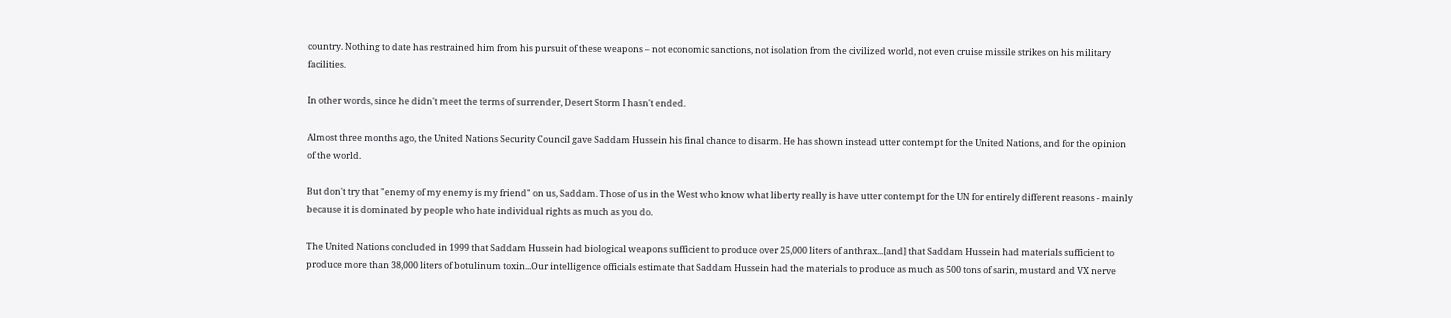country. Nothing to date has restrained him from his pursuit of these weapons – not economic sanctions, not isolation from the civilized world, not even cruise missile strikes on his military facilities.

In other words, since he didn't meet the terms of surrender, Desert Storm I hasn't ended.

Almost three months ago, the United Nations Security Council gave Saddam Hussein his final chance to disarm. He has shown instead utter contempt for the United Nations, and for the opinion of the world.

But don't try that "enemy of my enemy is my friend" on us, Saddam. Those of us in the West who know what liberty really is have utter contempt for the UN for entirely different reasons - mainly because it is dominated by people who hate individual rights as much as you do.

The United Nations concluded in 1999 that Saddam Hussein had biological weapons sufficient to produce over 25,000 liters of anthrax...[and] that Saddam Hussein had materials sufficient to produce more than 38,000 liters of botulinum toxin...Our intelligence officials estimate that Saddam Hussein had the materials to produce as much as 500 tons of sarin, mustard and VX nerve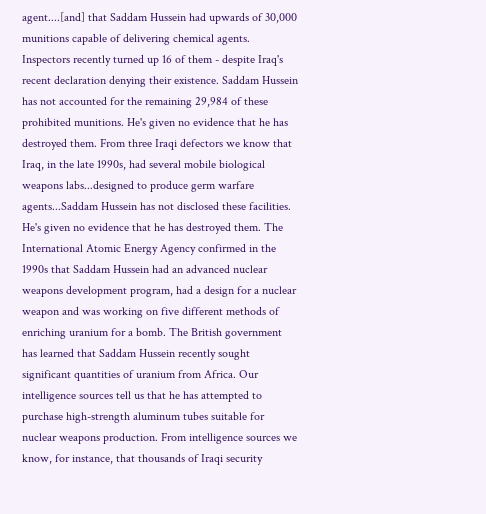agent....[and] that Saddam Hussein had upwards of 30,000 munitions capable of delivering chemical agents. Inspectors recently turned up 16 of them - despite Iraq's recent declaration denying their existence. Saddam Hussein has not accounted for the remaining 29,984 of these prohibited munitions. He's given no evidence that he has destroyed them. From three Iraqi defectors we know that Iraq, in the late 1990s, had several mobile biological weapons labs...designed to produce germ warfare agents...Saddam Hussein has not disclosed these facilities. He's given no evidence that he has destroyed them. The International Atomic Energy Agency confirmed in the 1990s that Saddam Hussein had an advanced nuclear weapons development program, had a design for a nuclear weapon and was working on five different methods of enriching uranium for a bomb. The British government has learned that Saddam Hussein recently sought significant quantities of uranium from Africa. Our intelligence sources tell us that he has attempted to purchase high-strength aluminum tubes suitable for nuclear weapons production. From intelligence sources we know, for instance, that thousands of Iraqi security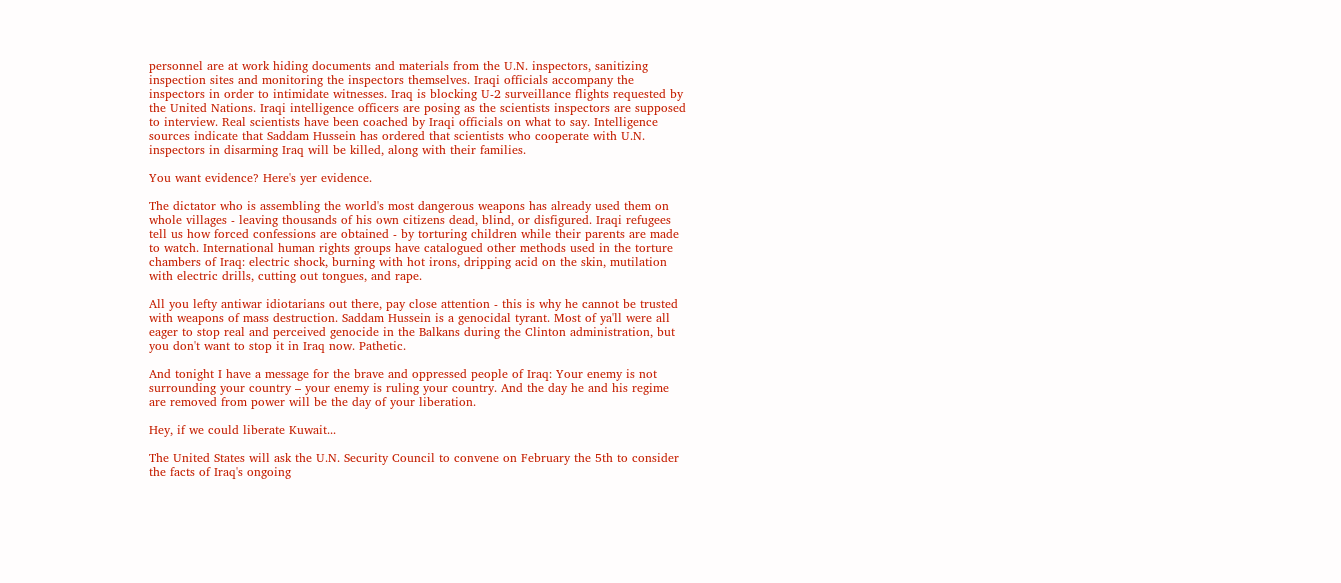personnel are at work hiding documents and materials from the U.N. inspectors, sanitizing inspection sites and monitoring the inspectors themselves. Iraqi officials accompany the inspectors in order to intimidate witnesses. Iraq is blocking U-2 surveillance flights requested by the United Nations. Iraqi intelligence officers are posing as the scientists inspectors are supposed to interview. Real scientists have been coached by Iraqi officials on what to say. Intelligence sources indicate that Saddam Hussein has ordered that scientists who cooperate with U.N. inspectors in disarming Iraq will be killed, along with their families.

You want evidence? Here's yer evidence.

The dictator who is assembling the world's most dangerous weapons has already used them on whole villages - leaving thousands of his own citizens dead, blind, or disfigured. Iraqi refugees tell us how forced confessions are obtained - by torturing children while their parents are made to watch. International human rights groups have catalogued other methods used in the torture chambers of Iraq: electric shock, burning with hot irons, dripping acid on the skin, mutilation with electric drills, cutting out tongues, and rape.

All you lefty antiwar idiotarians out there, pay close attention - this is why he cannot be trusted with weapons of mass destruction. Saddam Hussein is a genocidal tyrant. Most of ya'll were all eager to stop real and perceived genocide in the Balkans during the Clinton administration, but you don't want to stop it in Iraq now. Pathetic.

And tonight I have a message for the brave and oppressed people of Iraq: Your enemy is not surrounding your country – your enemy is ruling your country. And the day he and his regime are removed from power will be the day of your liberation.

Hey, if we could liberate Kuwait...

The United States will ask the U.N. Security Council to convene on February the 5th to consider the facts of Iraq's ongoing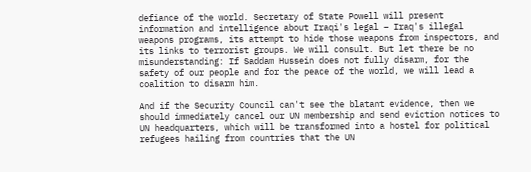defiance of the world. Secretary of State Powell will present information and intelligence about Iraqi's legal – Iraq's illegal weapons programs, its attempt to hide those weapons from inspectors, and its links to terrorist groups. We will consult. But let there be no misunderstanding: If Saddam Hussein does not fully disarm, for the safety of our people and for the peace of the world, we will lead a coalition to disarm him.

And if the Security Council can't see the blatant evidence, then we should immediately cancel our UN membership and send eviction notices to UN headquarters, which will be transformed into a hostel for political refugees hailing from countries that the UN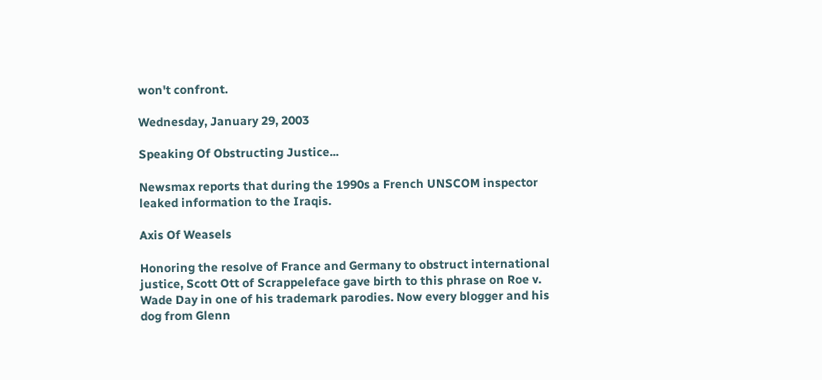won't confront.

Wednesday, January 29, 2003

Speaking Of Obstructing Justice...

Newsmax reports that during the 1990s a French UNSCOM inspector leaked information to the Iraqis.

Axis Of Weasels

Honoring the resolve of France and Germany to obstruct international justice, Scott Ott of Scrappeleface gave birth to this phrase on Roe v. Wade Day in one of his trademark parodies. Now every blogger and his dog from Glenn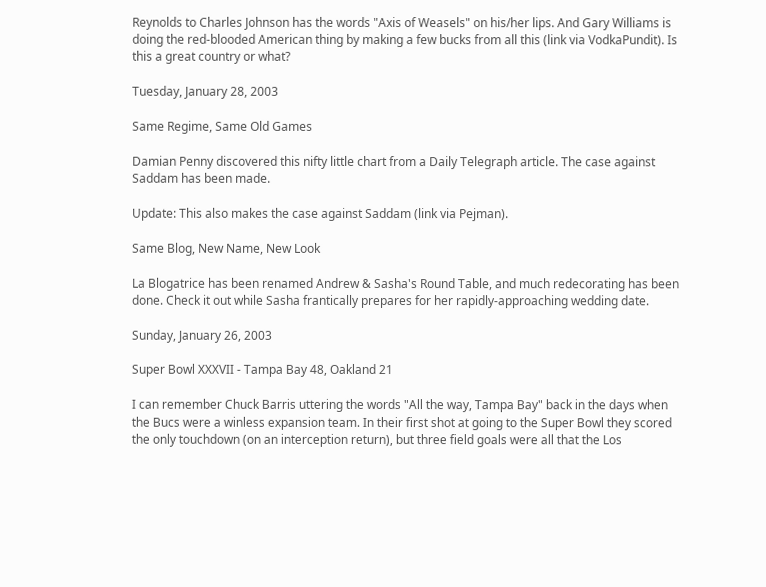Reynolds to Charles Johnson has the words "Axis of Weasels" on his/her lips. And Gary Williams is doing the red-blooded American thing by making a few bucks from all this (link via VodkaPundit). Is this a great country or what?

Tuesday, January 28, 2003

Same Regime, Same Old Games

Damian Penny discovered this nifty little chart from a Daily Telegraph article. The case against Saddam has been made.

Update: This also makes the case against Saddam (link via Pejman).

Same Blog, New Name, New Look

La Blogatrice has been renamed Andrew & Sasha's Round Table, and much redecorating has been done. Check it out while Sasha frantically prepares for her rapidly-approaching wedding date.

Sunday, January 26, 2003

Super Bowl XXXVII - Tampa Bay 48, Oakland 21

I can remember Chuck Barris uttering the words "All the way, Tampa Bay" back in the days when the Bucs were a winless expansion team. In their first shot at going to the Super Bowl they scored the only touchdown (on an interception return), but three field goals were all that the Los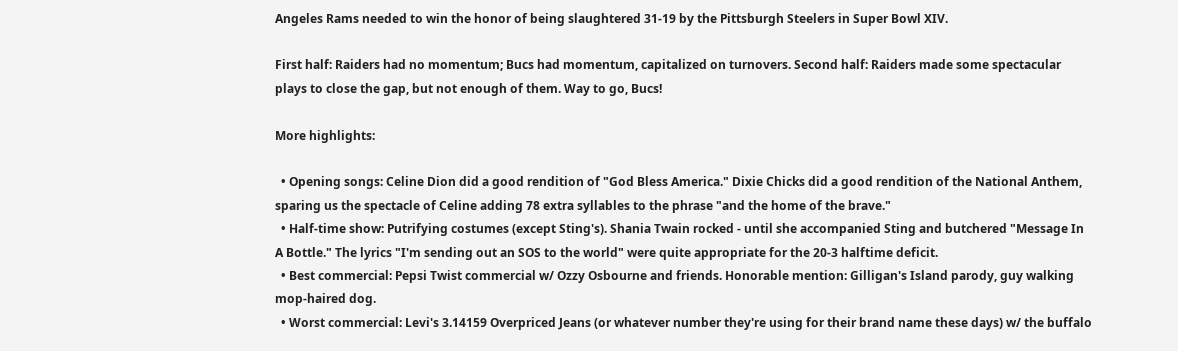Angeles Rams needed to win the honor of being slaughtered 31-19 by the Pittsburgh Steelers in Super Bowl XIV.

First half: Raiders had no momentum; Bucs had momentum, capitalized on turnovers. Second half: Raiders made some spectacular plays to close the gap, but not enough of them. Way to go, Bucs!

More highlights:

  • Opening songs: Celine Dion did a good rendition of "God Bless America." Dixie Chicks did a good rendition of the National Anthem, sparing us the spectacle of Celine adding 78 extra syllables to the phrase "and the home of the brave."
  • Half-time show: Putrifying costumes (except Sting's). Shania Twain rocked - until she accompanied Sting and butchered "Message In A Bottle." The lyrics "I'm sending out an SOS to the world" were quite appropriate for the 20-3 halftime deficit.
  • Best commercial: Pepsi Twist commercial w/ Ozzy Osbourne and friends. Honorable mention: Gilligan's Island parody, guy walking mop-haired dog.
  • Worst commercial: Levi's 3.14159 Overpriced Jeans (or whatever number they're using for their brand name these days) w/ the buffalo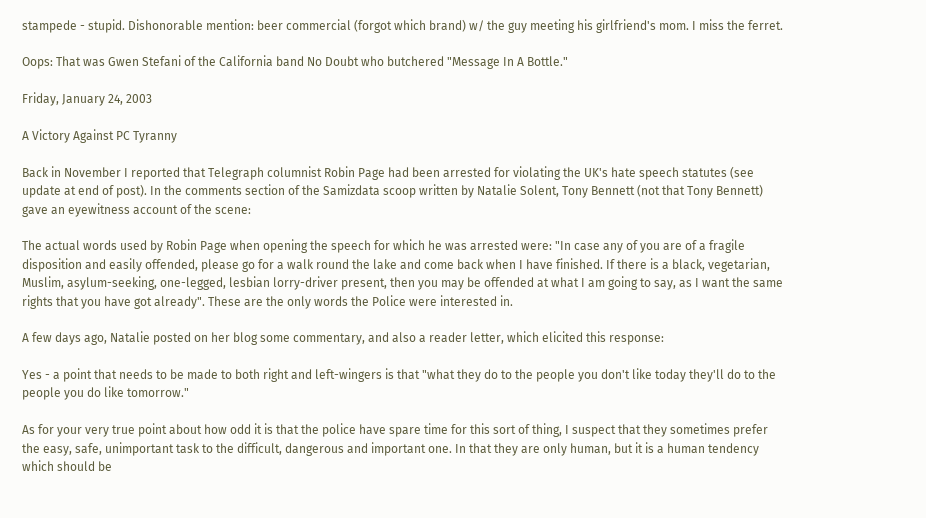stampede - stupid. Dishonorable mention: beer commercial (forgot which brand) w/ the guy meeting his girlfriend's mom. I miss the ferret.

Oops: That was Gwen Stefani of the California band No Doubt who butchered "Message In A Bottle."

Friday, January 24, 2003

A Victory Against PC Tyranny

Back in November I reported that Telegraph columnist Robin Page had been arrested for violating the UK's hate speech statutes (see update at end of post). In the comments section of the Samizdata scoop written by Natalie Solent, Tony Bennett (not that Tony Bennett) gave an eyewitness account of the scene:

The actual words used by Robin Page when opening the speech for which he was arrested were: "In case any of you are of a fragile disposition and easily offended, please go for a walk round the lake and come back when I have finished. If there is a black, vegetarian, Muslim, asylum-seeking, one-legged, lesbian lorry-driver present, then you may be offended at what I am going to say, as I want the same rights that you have got already". These are the only words the Police were interested in.

A few days ago, Natalie posted on her blog some commentary, and also a reader letter, which elicited this response:

Yes - a point that needs to be made to both right and left-wingers is that "what they do to the people you don't like today they'll do to the people you do like tomorrow."

As for your very true point about how odd it is that the police have spare time for this sort of thing, I suspect that they sometimes prefer the easy, safe, unimportant task to the difficult, dangerous and important one. In that they are only human, but it is a human tendency which should be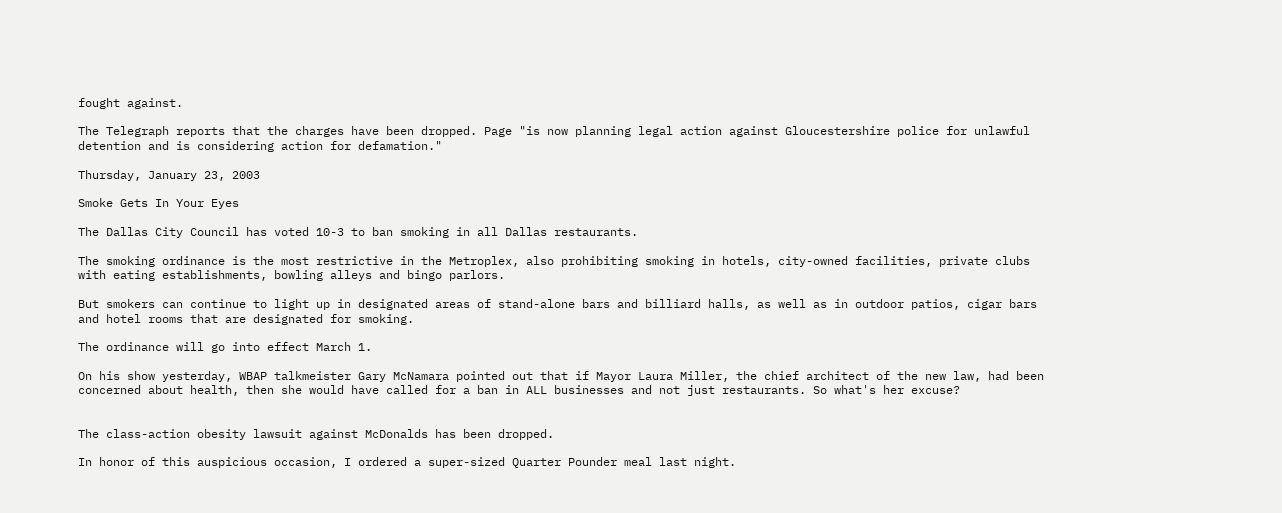fought against.

The Telegraph reports that the charges have been dropped. Page "is now planning legal action against Gloucestershire police for unlawful detention and is considering action for defamation."

Thursday, January 23, 2003

Smoke Gets In Your Eyes

The Dallas City Council has voted 10-3 to ban smoking in all Dallas restaurants.

The smoking ordinance is the most restrictive in the Metroplex, also prohibiting smoking in hotels, city-owned facilities, private clubs with eating establishments, bowling alleys and bingo parlors.

But smokers can continue to light up in designated areas of stand-alone bars and billiard halls, as well as in outdoor patios, cigar bars and hotel rooms that are designated for smoking.

The ordinance will go into effect March 1.

On his show yesterday, WBAP talkmeister Gary McNamara pointed out that if Mayor Laura Miller, the chief architect of the new law, had been concerned about health, then she would have called for a ban in ALL businesses and not just restaurants. So what's her excuse?


The class-action obesity lawsuit against McDonalds has been dropped.

In honor of this auspicious occasion, I ordered a super-sized Quarter Pounder meal last night.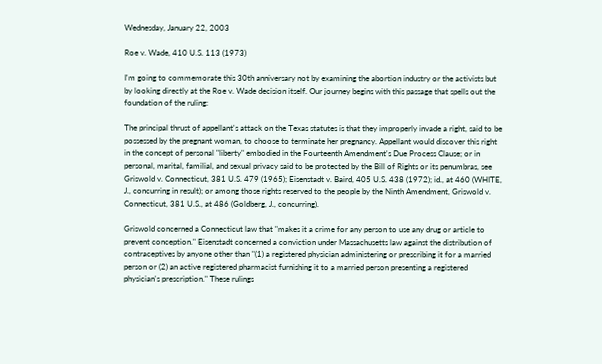Wednesday, January 22, 2003

Roe v. Wade, 410 U.S. 113 (1973)

I'm going to commemorate this 30th anniversary not by examining the abortion industry or the activists but by looking directly at the Roe v. Wade decision itself. Our journey begins with this passage that spells out the foundation of the ruling:

The principal thrust of appellant's attack on the Texas statutes is that they improperly invade a right, said to be possessed by the pregnant woman, to choose to terminate her pregnancy. Appellant would discover this right in the concept of personal "liberty" embodied in the Fourteenth Amendment's Due Process Clause; or in personal, marital, familial, and sexual privacy said to be protected by the Bill of Rights or its penumbras, see Griswold v. Connecticut, 381 U.S. 479 (1965); Eisenstadt v. Baird, 405 U.S. 438 (1972); id., at 460 (WHITE, J., concurring in result); or among those rights reserved to the people by the Ninth Amendment, Griswold v. Connecticut, 381 U.S., at 486 (Goldberg, J., concurring).

Griswold concerned a Connecticut law that "makes it a crime for any person to use any drug or article to prevent conception." Eisenstadt concerned a conviction under Massachusetts law against the distribution of contraceptives by anyone other than "(1) a registered physician administering or prescribing it for a married person or (2) an active registered pharmacist furnishing it to a married person presenting a registered physician's prescription." These rulings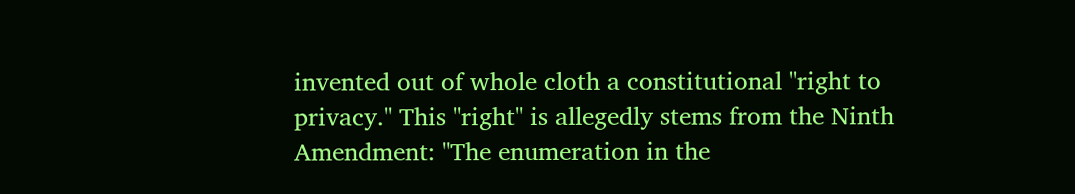invented out of whole cloth a constitutional "right to privacy." This "right" is allegedly stems from the Ninth Amendment: "The enumeration in the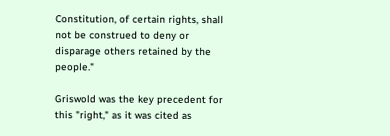Constitution, of certain rights, shall not be construed to deny or disparage others retained by the people."

Griswold was the key precedent for this "right," as it was cited as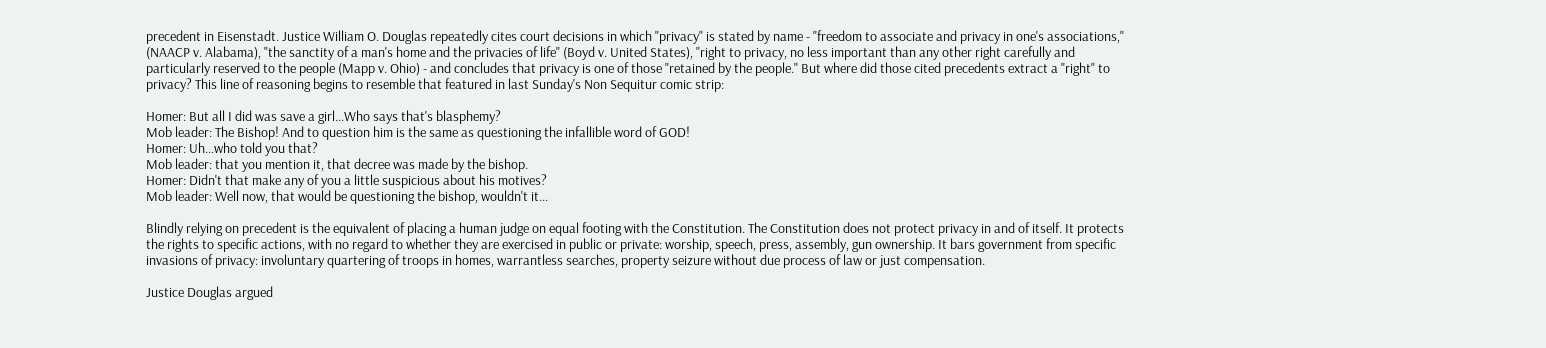precedent in Eisenstadt. Justice William O. Douglas repeatedly cites court decisions in which "privacy" is stated by name - "freedom to associate and privacy in one's associations," (NAACP v. Alabama), "the sanctity of a man's home and the privacies of life" (Boyd v. United States), "right to privacy, no less important than any other right carefully and particularly reserved to the people (Mapp v. Ohio) - and concludes that privacy is one of those "retained by the people." But where did those cited precedents extract a "right" to privacy? This line of reasoning begins to resemble that featured in last Sunday's Non Sequitur comic strip:

Homer: But all I did was save a girl...Who says that's blasphemy?
Mob leader: The Bishop! And to question him is the same as questioning the infallible word of GOD!
Homer: Uh...who told you that?
Mob leader: that you mention it, that decree was made by the bishop.
Homer: Didn't that make any of you a little suspicious about his motives?
Mob leader: Well now, that would be questioning the bishop, wouldn't it...

Blindly relying on precedent is the equivalent of placing a human judge on equal footing with the Constitution. The Constitution does not protect privacy in and of itself. It protects the rights to specific actions, with no regard to whether they are exercised in public or private: worship, speech, press, assembly, gun ownership. It bars government from specific invasions of privacy: involuntary quartering of troops in homes, warrantless searches, property seizure without due process of law or just compensation.

Justice Douglas argued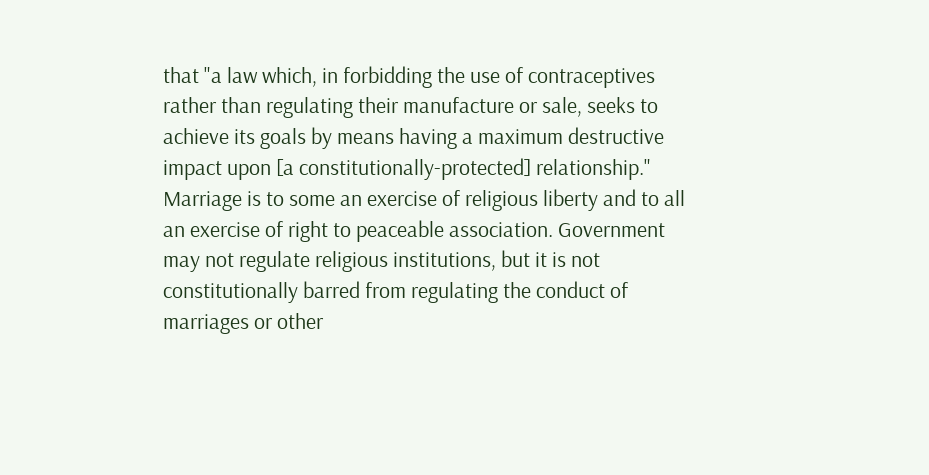that "a law which, in forbidding the use of contraceptives rather than regulating their manufacture or sale, seeks to achieve its goals by means having a maximum destructive impact upon [a constitutionally-protected] relationship." Marriage is to some an exercise of religious liberty and to all an exercise of right to peaceable association. Government may not regulate religious institutions, but it is not constitutionally barred from regulating the conduct of marriages or other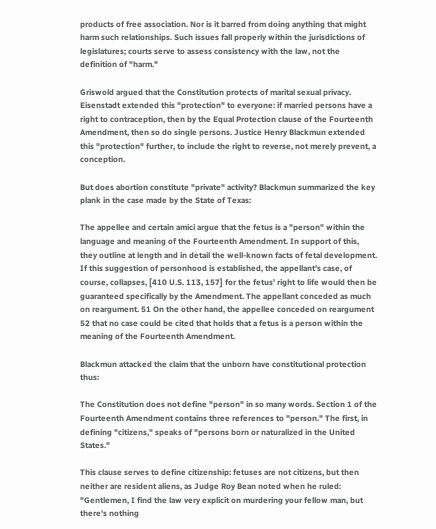products of free association. Nor is it barred from doing anything that might harm such relationships. Such issues fall properly within the jurisdictions of legislatures; courts serve to assess consistency with the law, not the definition of "harm."

Griswold argued that the Constitution protects of marital sexual privacy. Eisenstadt extended this "protection" to everyone: if married persons have a right to contraception, then by the Equal Protection clause of the Fourteenth Amendment, then so do single persons. Justice Henry Blackmun extended this "protection" further, to include the right to reverse, not merely prevent, a conception.

But does abortion constitute "private" activity? Blackmun summarized the key plank in the case made by the State of Texas:

The appellee and certain amici argue that the fetus is a "person" within the language and meaning of the Fourteenth Amendment. In support of this, they outline at length and in detail the well-known facts of fetal development. If this suggestion of personhood is established, the appellant's case, of course, collapses, [410 U.S. 113, 157] for the fetus' right to life would then be guaranteed specifically by the Amendment. The appellant conceded as much on reargument. 51 On the other hand, the appellee conceded on reargument 52 that no case could be cited that holds that a fetus is a person within the meaning of the Fourteenth Amendment.

Blackmun attacked the claim that the unborn have constitutional protection thus:

The Constitution does not define "person" in so many words. Section 1 of the Fourteenth Amendment contains three references to "person." The first, in defining "citizens," speaks of "persons born or naturalized in the United States."

This clause serves to define citizenship: fetuses are not citizens, but then neither are resident aliens, as Judge Roy Bean noted when he ruled: "Gentlemen, I find the law very explicit on murdering your fellow man, but there's nothing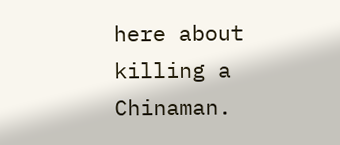here about killing a Chinaman.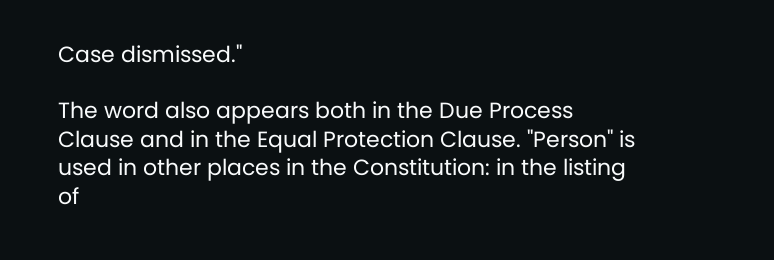Case dismissed."

The word also appears both in the Due Process Clause and in the Equal Protection Clause. "Person" is used in other places in the Constitution: in the listing of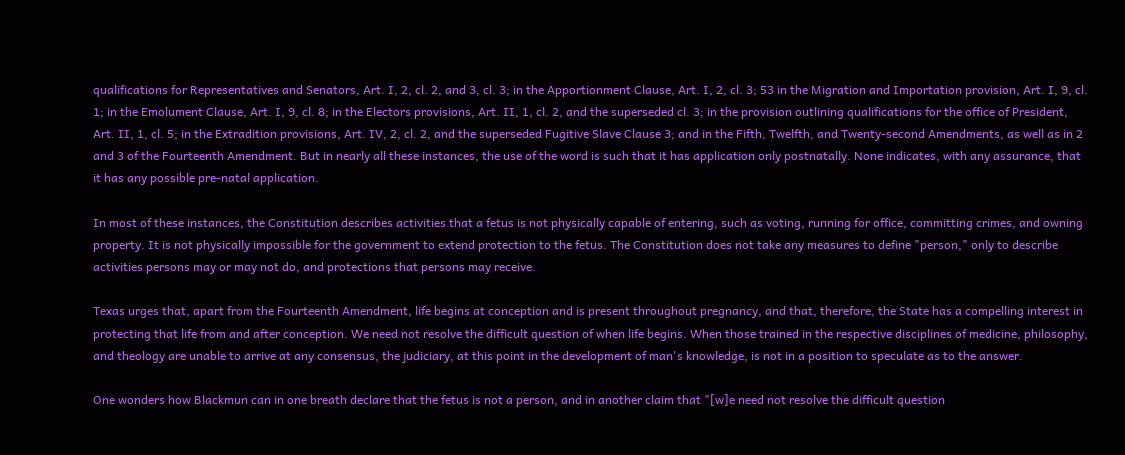qualifications for Representatives and Senators, Art. I, 2, cl. 2, and 3, cl. 3; in the Apportionment Clause, Art. I, 2, cl. 3; 53 in the Migration and Importation provision, Art. I, 9, cl. 1; in the Emolument Clause, Art. I, 9, cl. 8; in the Electors provisions, Art. II, 1, cl. 2, and the superseded cl. 3; in the provision outlining qualifications for the office of President, Art. II, 1, cl. 5; in the Extradition provisions, Art. IV, 2, cl. 2, and the superseded Fugitive Slave Clause 3; and in the Fifth, Twelfth, and Twenty-second Amendments, as well as in 2 and 3 of the Fourteenth Amendment. But in nearly all these instances, the use of the word is such that it has application only postnatally. None indicates, with any assurance, that it has any possible pre-natal application.

In most of these instances, the Constitution describes activities that a fetus is not physically capable of entering, such as voting, running for office, committing crimes, and owning property. It is not physically impossible for the government to extend protection to the fetus. The Constitution does not take any measures to define "person," only to describe activities persons may or may not do, and protections that persons may receive.

Texas urges that, apart from the Fourteenth Amendment, life begins at conception and is present throughout pregnancy, and that, therefore, the State has a compelling interest in protecting that life from and after conception. We need not resolve the difficult question of when life begins. When those trained in the respective disciplines of medicine, philosophy, and theology are unable to arrive at any consensus, the judiciary, at this point in the development of man's knowledge, is not in a position to speculate as to the answer.

One wonders how Blackmun can in one breath declare that the fetus is not a person, and in another claim that "[w]e need not resolve the difficult question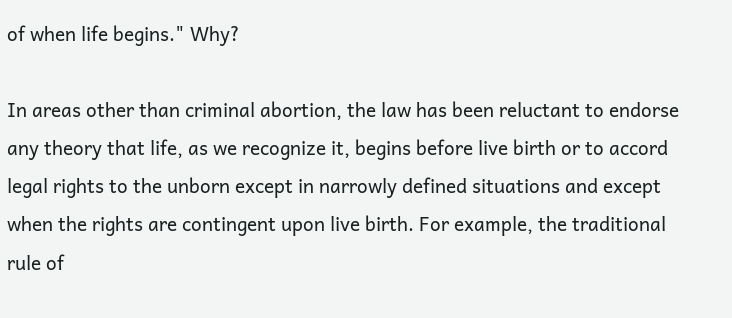of when life begins." Why?

In areas other than criminal abortion, the law has been reluctant to endorse any theory that life, as we recognize it, begins before live birth or to accord legal rights to the unborn except in narrowly defined situations and except when the rights are contingent upon live birth. For example, the traditional rule of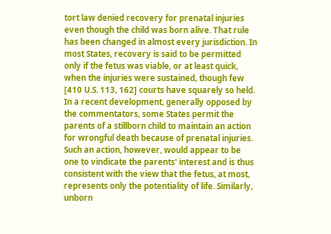tort law denied recovery for prenatal injuries even though the child was born alive. That rule has been changed in almost every jurisdiction. In most States, recovery is said to be permitted only if the fetus was viable, or at least quick, when the injuries were sustained, though few [410 U.S. 113, 162] courts have squarely so held. In a recent development, generally opposed by the commentators, some States permit the parents of a stillborn child to maintain an action for wrongful death because of prenatal injuries. Such an action, however, would appear to be one to vindicate the parents' interest and is thus consistent with the view that the fetus, at most, represents only the potentiality of life. Similarly, unborn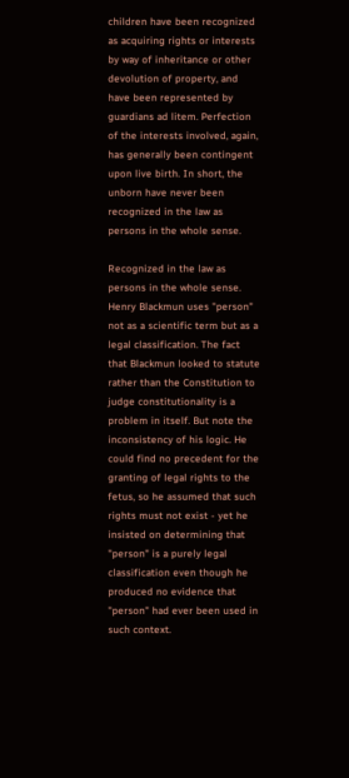children have been recognized as acquiring rights or interests by way of inheritance or other devolution of property, and have been represented by guardians ad litem. Perfection of the interests involved, again, has generally been contingent upon live birth. In short, the unborn have never been recognized in the law as persons in the whole sense.

Recognized in the law as persons in the whole sense. Henry Blackmun uses "person" not as a scientific term but as a legal classification. The fact that Blackmun looked to statute rather than the Constitution to judge constitutionality is a problem in itself. But note the inconsistency of his logic. He could find no precedent for the granting of legal rights to the fetus, so he assumed that such rights must not exist - yet he insisted on determining that "person" is a purely legal classification even though he produced no evidence that "person" had ever been used in such context.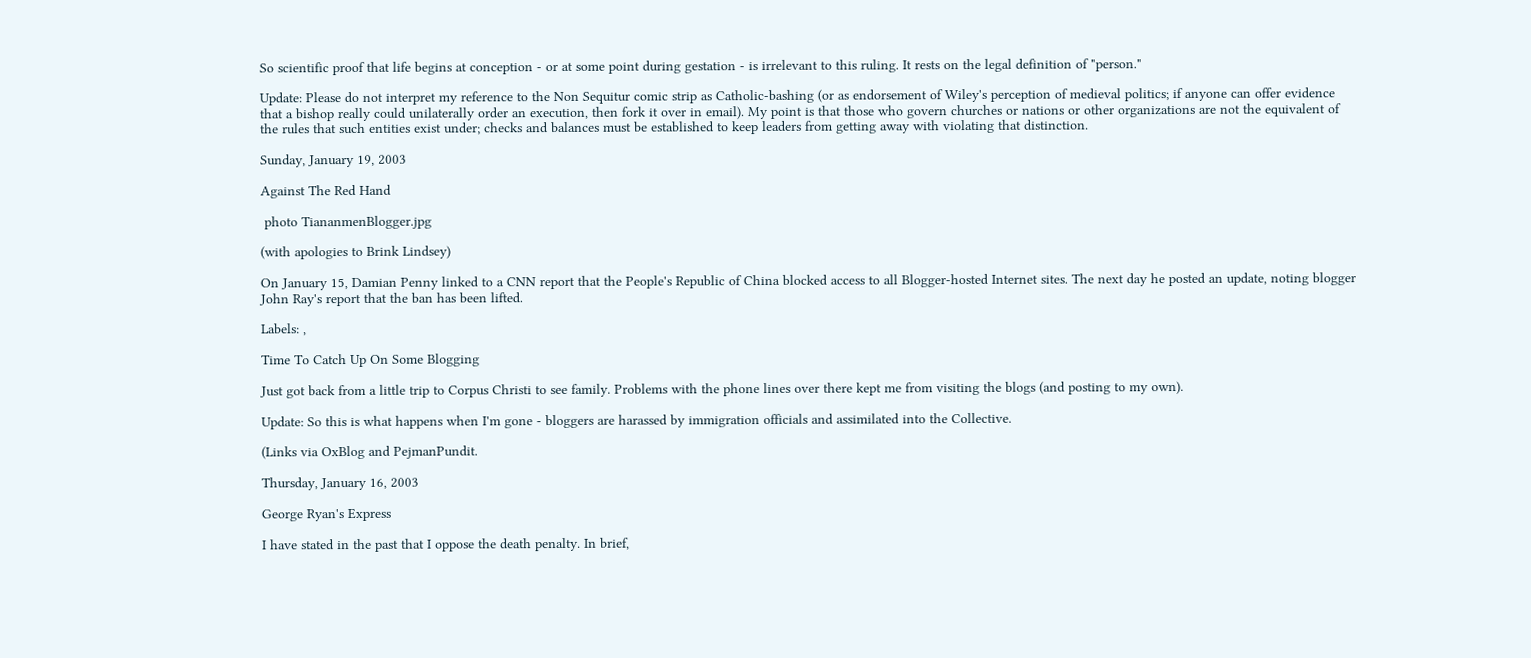So scientific proof that life begins at conception - or at some point during gestation - is irrelevant to this ruling. It rests on the legal definition of "person."

Update: Please do not interpret my reference to the Non Sequitur comic strip as Catholic-bashing (or as endorsement of Wiley's perception of medieval politics; if anyone can offer evidence that a bishop really could unilaterally order an execution, then fork it over in email). My point is that those who govern churches or nations or other organizations are not the equivalent of the rules that such entities exist under; checks and balances must be established to keep leaders from getting away with violating that distinction.

Sunday, January 19, 2003

Against The Red Hand

 photo TiananmenBlogger.jpg

(with apologies to Brink Lindsey)

On January 15, Damian Penny linked to a CNN report that the People's Republic of China blocked access to all Blogger-hosted Internet sites. The next day he posted an update, noting blogger John Ray's report that the ban has been lifted.

Labels: ,

Time To Catch Up On Some Blogging

Just got back from a little trip to Corpus Christi to see family. Problems with the phone lines over there kept me from visiting the blogs (and posting to my own).

Update: So this is what happens when I'm gone - bloggers are harassed by immigration officials and assimilated into the Collective.

(Links via OxBlog and PejmanPundit.

Thursday, January 16, 2003

George Ryan's Express

I have stated in the past that I oppose the death penalty. In brief,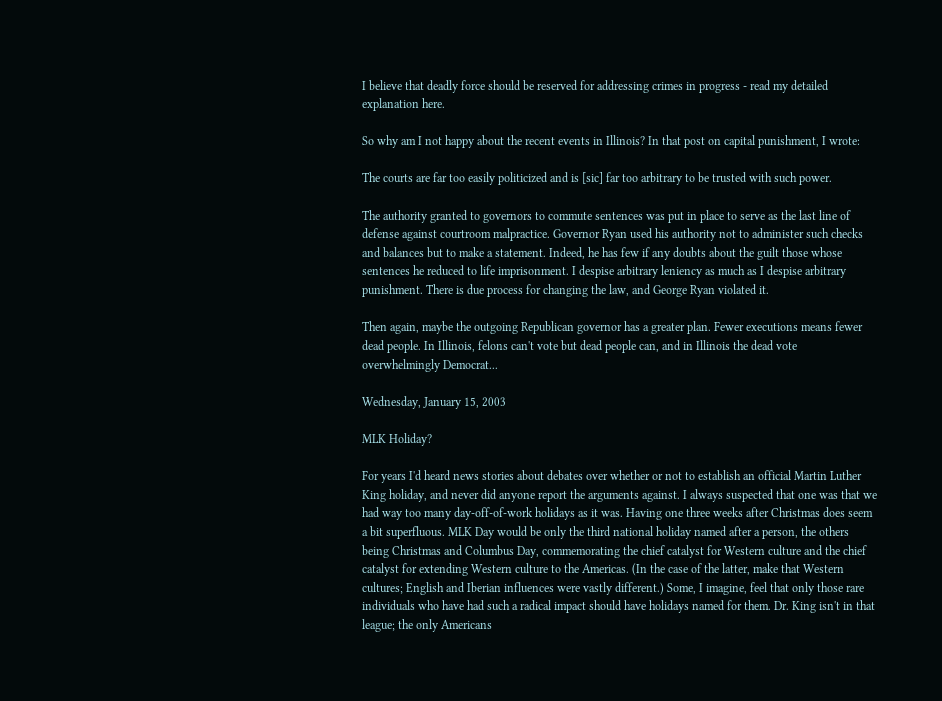I believe that deadly force should be reserved for addressing crimes in progress - read my detailed explanation here.

So why am I not happy about the recent events in Illinois? In that post on capital punishment, I wrote:

The courts are far too easily politicized and is [sic] far too arbitrary to be trusted with such power.

The authority granted to governors to commute sentences was put in place to serve as the last line of defense against courtroom malpractice. Governor Ryan used his authority not to administer such checks and balances but to make a statement. Indeed, he has few if any doubts about the guilt those whose sentences he reduced to life imprisonment. I despise arbitrary leniency as much as I despise arbitrary punishment. There is due process for changing the law, and George Ryan violated it.

Then again, maybe the outgoing Republican governor has a greater plan. Fewer executions means fewer dead people. In Illinois, felons can't vote but dead people can, and in Illinois the dead vote overwhelmingly Democrat...

Wednesday, January 15, 2003

MLK Holiday?

For years I'd heard news stories about debates over whether or not to establish an official Martin Luther King holiday, and never did anyone report the arguments against. I always suspected that one was that we had way too many day-off-of-work holidays as it was. Having one three weeks after Christmas does seem a bit superfluous. MLK Day would be only the third national holiday named after a person, the others being Christmas and Columbus Day, commemorating the chief catalyst for Western culture and the chief catalyst for extending Western culture to the Americas. (In the case of the latter, make that Western cultures; English and Iberian influences were vastly different.) Some, I imagine, feel that only those rare individuals who have had such a radical impact should have holidays named for them. Dr. King isn't in that league; the only Americans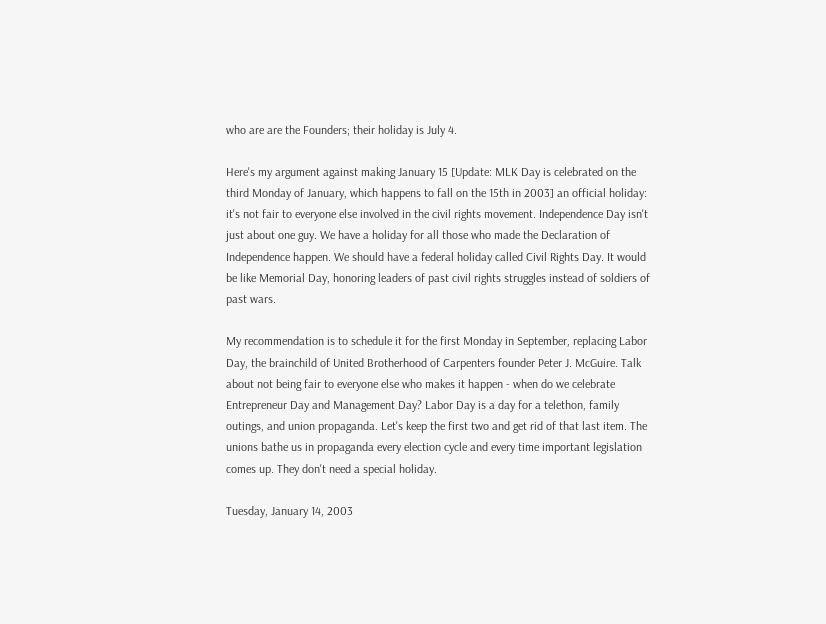who are are the Founders; their holiday is July 4.

Here's my argument against making January 15 [Update: MLK Day is celebrated on the third Monday of January, which happens to fall on the 15th in 2003] an official holiday: it's not fair to everyone else involved in the civil rights movement. Independence Day isn't just about one guy. We have a holiday for all those who made the Declaration of Independence happen. We should have a federal holiday called Civil Rights Day. It would be like Memorial Day, honoring leaders of past civil rights struggles instead of soldiers of past wars.

My recommendation is to schedule it for the first Monday in September, replacing Labor Day, the brainchild of United Brotherhood of Carpenters founder Peter J. McGuire. Talk about not being fair to everyone else who makes it happen - when do we celebrate Entrepreneur Day and Management Day? Labor Day is a day for a telethon, family outings, and union propaganda. Let's keep the first two and get rid of that last item. The unions bathe us in propaganda every election cycle and every time important legislation comes up. They don't need a special holiday.

Tuesday, January 14, 2003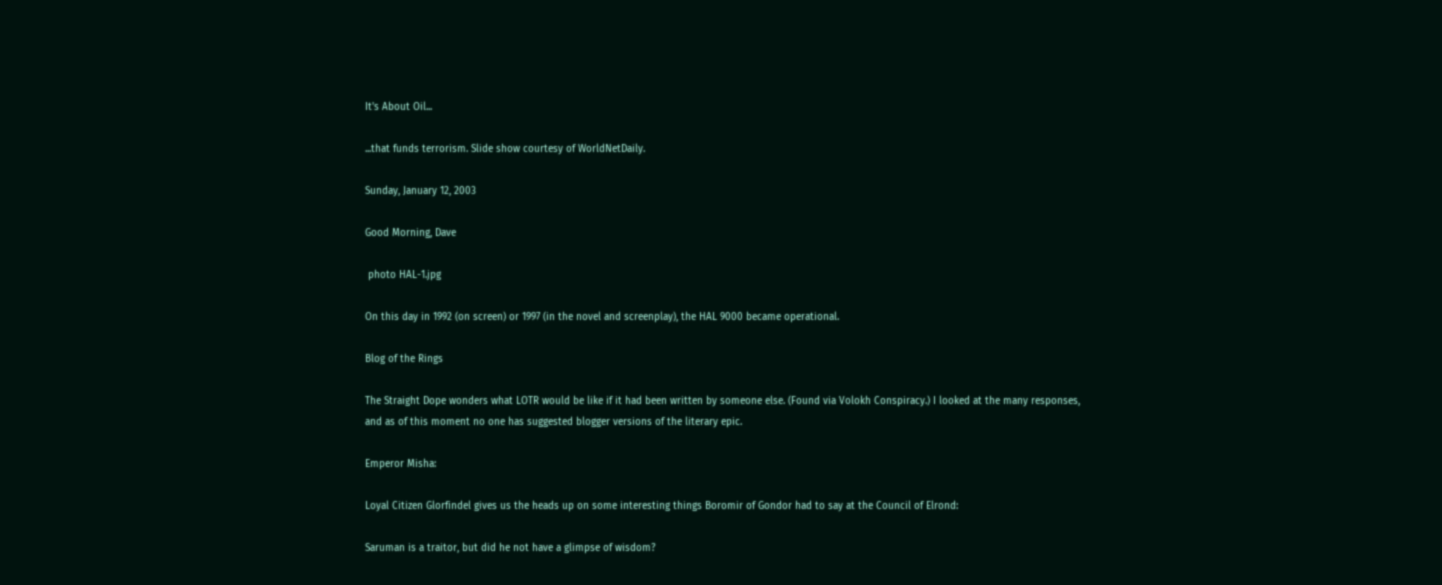It's About Oil...

...that funds terrorism. Slide show courtesy of WorldNetDaily.

Sunday, January 12, 2003

Good Morning, Dave

 photo HAL-1.jpg

On this day in 1992 (on screen) or 1997 (in the novel and screenplay), the HAL 9000 became operational.

Blog of the Rings

The Straight Dope wonders what LOTR would be like if it had been written by someone else. (Found via Volokh Conspiracy.) I looked at the many responses, and as of this moment no one has suggested blogger versions of the literary epic.

Emperor Misha:

Loyal Citizen Glorfindel gives us the heads up on some interesting things Boromir of Gondor had to say at the Council of Elrond:

Saruman is a traitor, but did he not have a glimpse of wisdom?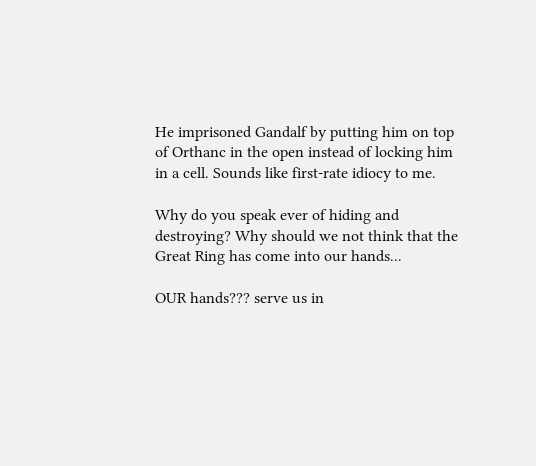He imprisoned Gandalf by putting him on top of Orthanc in the open instead of locking him in a cell. Sounds like first-rate idiocy to me.

Why do you speak ever of hiding and destroying? Why should we not think that the Great Ring has come into our hands...

OUR hands??? serve us in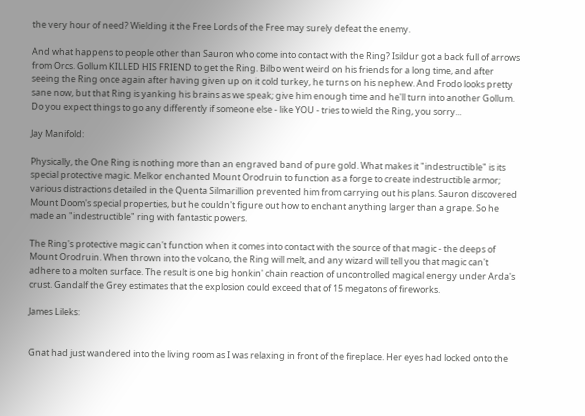the very hour of need? Wielding it the Free Lords of the Free may surely defeat the enemy.

And what happens to people other than Sauron who come into contact with the Ring? Isildur got a back full of arrows from Orcs. Gollum KILLED HIS FRIEND to get the Ring. Bilbo went weird on his friends for a long time, and after seeing the Ring once again after having given up on it cold turkey, he turns on his nephew. And Frodo looks pretty sane now, but that Ring is yanking his brains as we speak; give him enough time and he'll turn into another Gollum. Do you expect things to go any differently if someone else - like YOU - tries to wield the Ring, you sorry...

Jay Manifold:

Physically, the One Ring is nothing more than an engraved band of pure gold. What makes it "indestructible" is its special protective magic. Melkor enchanted Mount Orodruin to function as a forge to create indestructible armor; various distractions detailed in the Quenta Silmarillion prevented him from carrying out his plans. Sauron discovered Mount Doom's special properties, but he couldn't figure out how to enchant anything larger than a grape. So he made an "indestructible" ring with fantastic powers.

The Ring's protective magic can't function when it comes into contact with the source of that magic - the deeps of Mount Orodruin. When thrown into the volcano, the Ring will melt, and any wizard will tell you that magic can't adhere to a molten surface. The result is one big honkin' chain reaction of uncontrolled magical energy under Arda's crust. Gandalf the Grey estimates that the explosion could exceed that of 15 megatons of fireworks.

James Lileks:


Gnat had just wandered into the living room as I was relaxing in front of the fireplace. Her eyes had locked onto the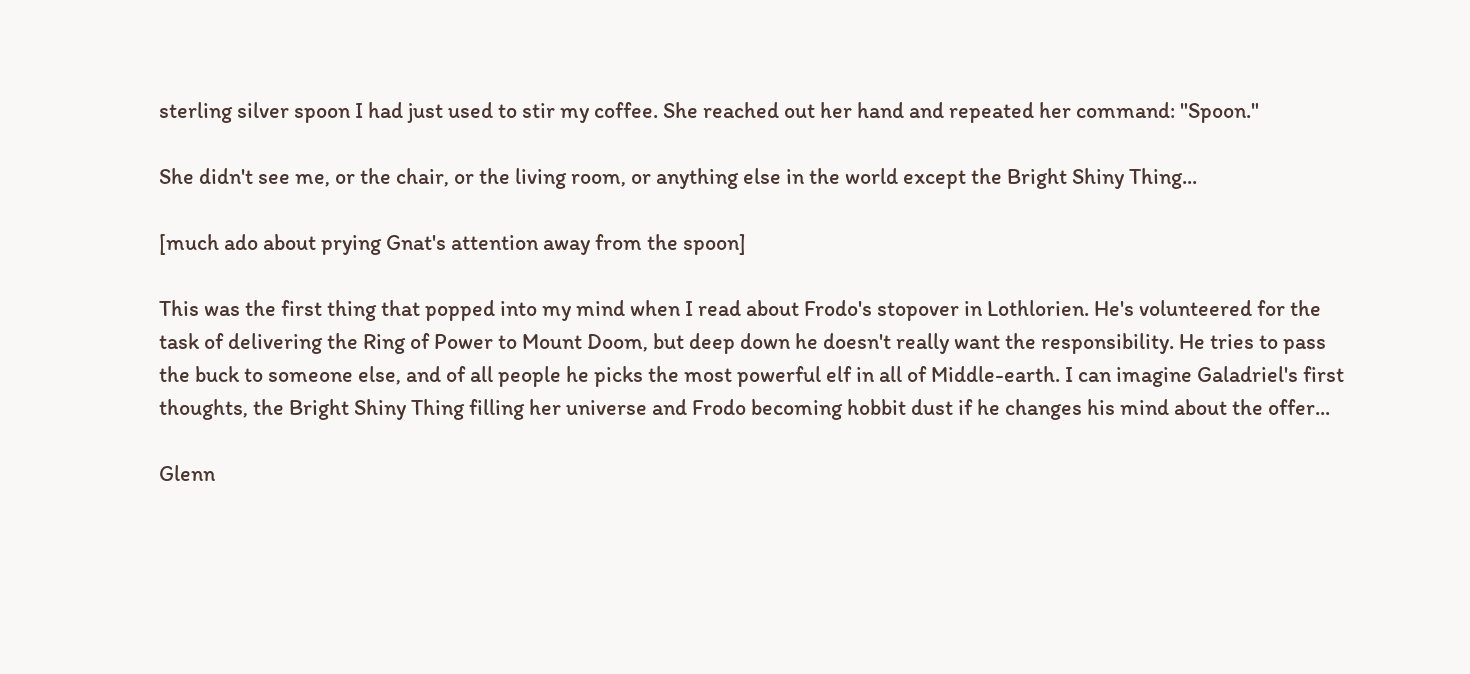sterling silver spoon I had just used to stir my coffee. She reached out her hand and repeated her command: "Spoon."

She didn't see me, or the chair, or the living room, or anything else in the world except the Bright Shiny Thing...

[much ado about prying Gnat's attention away from the spoon]

This was the first thing that popped into my mind when I read about Frodo's stopover in Lothlorien. He's volunteered for the task of delivering the Ring of Power to Mount Doom, but deep down he doesn't really want the responsibility. He tries to pass the buck to someone else, and of all people he picks the most powerful elf in all of Middle-earth. I can imagine Galadriel's first thoughts, the Bright Shiny Thing filling her universe and Frodo becoming hobbit dust if he changes his mind about the offer...

Glenn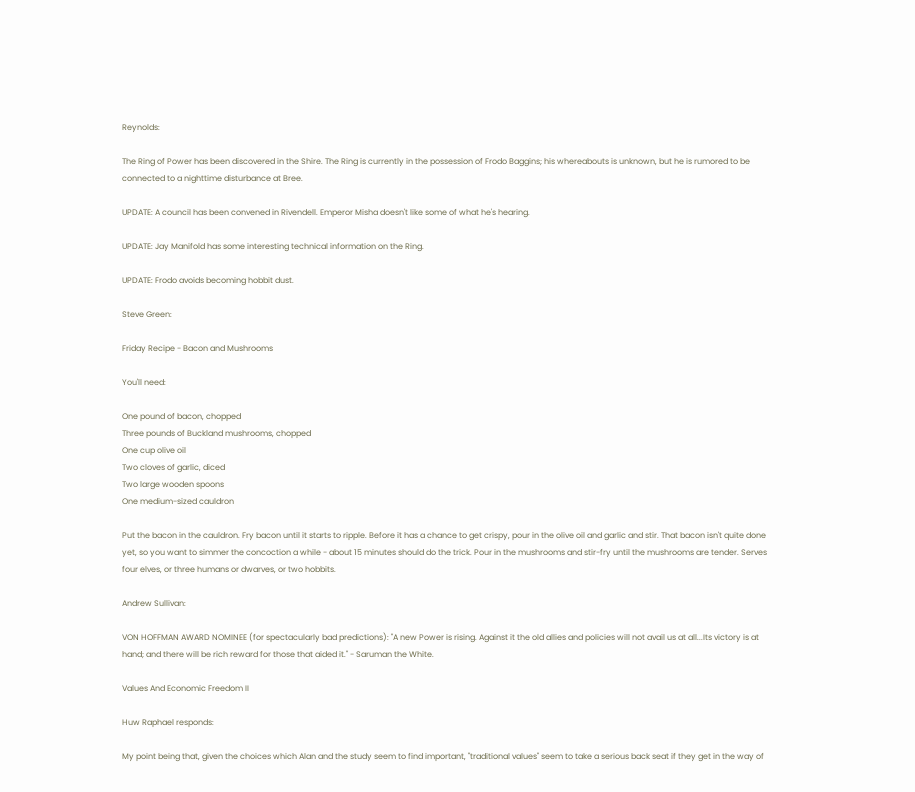Reynolds:

The Ring of Power has been discovered in the Shire. The Ring is currently in the possession of Frodo Baggins; his whereabouts is unknown, but he is rumored to be connected to a nighttime disturbance at Bree.

UPDATE: A council has been convened in Rivendell. Emperor Misha doesn't like some of what he's hearing.

UPDATE: Jay Manifold has some interesting technical information on the Ring.

UPDATE: Frodo avoids becoming hobbit dust.

Steve Green:

Friday Recipe - Bacon and Mushrooms

You'll need:

One pound of bacon, chopped
Three pounds of Buckland mushrooms, chopped
One cup olive oil
Two cloves of garlic, diced
Two large wooden spoons
One medium-sized cauldron

Put the bacon in the cauldron. Fry bacon until it starts to ripple. Before it has a chance to get crispy, pour in the olive oil and garlic and stir. That bacon isn't quite done yet, so you want to simmer the concoction a while - about 15 minutes should do the trick. Pour in the mushrooms and stir-fry until the mushrooms are tender. Serves four elves, or three humans or dwarves, or two hobbits.

Andrew Sullivan:

VON HOFFMAN AWARD NOMINEE (for spectacularly bad predictions): "A new Power is rising. Against it the old allies and policies will not avail us at all...Its victory is at hand; and there will be rich reward for those that aided it." - Saruman the White.

Values And Economic Freedom II

Huw Raphael responds:

My point being that, given the choices which Alan and the study seem to find important, "traditional values" seem to take a serious back seat if they get in the way of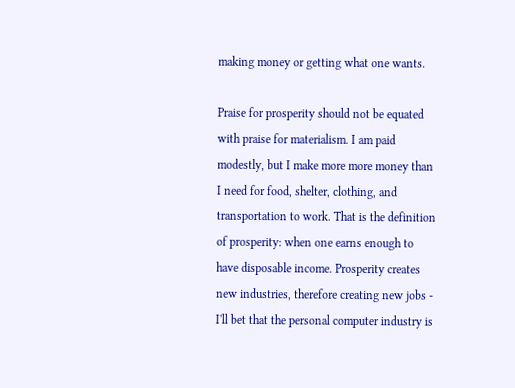making money or getting what one wants.

Praise for prosperity should not be equated with praise for materialism. I am paid modestly, but I make more more money than I need for food, shelter, clothing, and transportation to work. That is the definition of prosperity: when one earns enough to have disposable income. Prosperity creates new industries, therefore creating new jobs - I'll bet that the personal computer industry is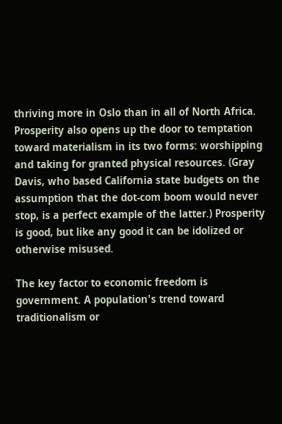thriving more in Oslo than in all of North Africa. Prosperity also opens up the door to temptation toward materialism in its two forms: worshipping and taking for granted physical resources. (Gray Davis, who based California state budgets on the assumption that the dot-com boom would never stop, is a perfect example of the latter.) Prosperity is good, but like any good it can be idolized or otherwise misused.

The key factor to economic freedom is government. A population's trend toward traditionalism or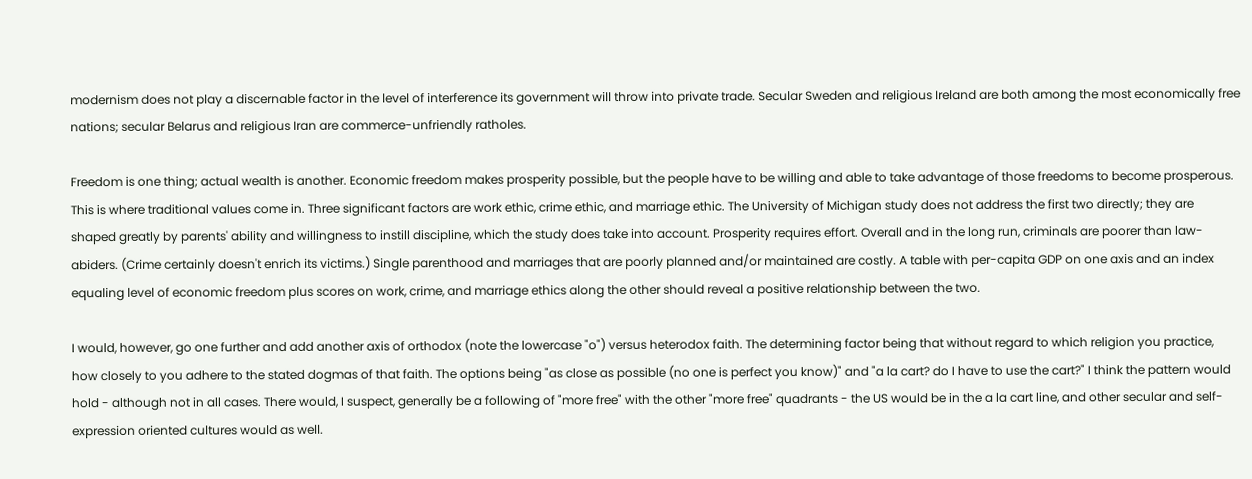modernism does not play a discernable factor in the level of interference its government will throw into private trade. Secular Sweden and religious Ireland are both among the most economically free nations; secular Belarus and religious Iran are commerce-unfriendly ratholes.

Freedom is one thing; actual wealth is another. Economic freedom makes prosperity possible, but the people have to be willing and able to take advantage of those freedoms to become prosperous. This is where traditional values come in. Three significant factors are work ethic, crime ethic, and marriage ethic. The University of Michigan study does not address the first two directly; they are shaped greatly by parents' ability and willingness to instill discipline, which the study does take into account. Prosperity requires effort. Overall and in the long run, criminals are poorer than law-abiders. (Crime certainly doesn't enrich its victims.) Single parenthood and marriages that are poorly planned and/or maintained are costly. A table with per-capita GDP on one axis and an index equaling level of economic freedom plus scores on work, crime, and marriage ethics along the other should reveal a positive relationship between the two.

I would, however, go one further and add another axis of orthodox (note the lowercase "o") versus heterodox faith. The determining factor being that without regard to which religion you practice, how closely to you adhere to the stated dogmas of that faith. The options being "as close as possible (no one is perfect you know)" and "a la cart? do I have to use the cart?" I think the pattern would hold - although not in all cases. There would, I suspect, generally be a following of "more free" with the other "more free" quadrants - the US would be in the a la cart line, and other secular and self-expression oriented cultures would as well.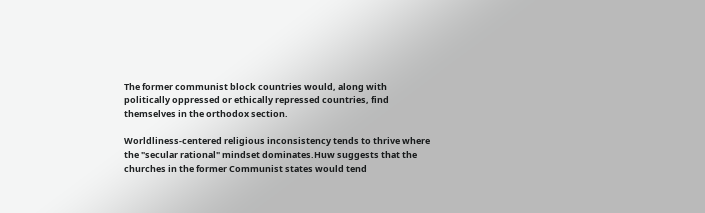The former communist block countries would, along with politically oppressed or ethically repressed countries, find themselves in the orthodox section.

Worldliness-centered religious inconsistency tends to thrive where the "secular rational" mindset dominates.Huw suggests that the churches in the former Communist states would tend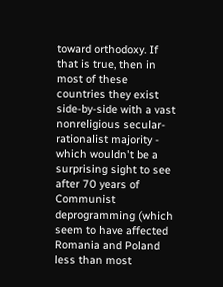toward orthodoxy. If that is true, then in most of these countries they exist side-by-side with a vast nonreligious secular-rationalist majority - which wouldn't be a surprising sight to see after 70 years of Communist deprogramming (which seem to have affected Romania and Poland less than most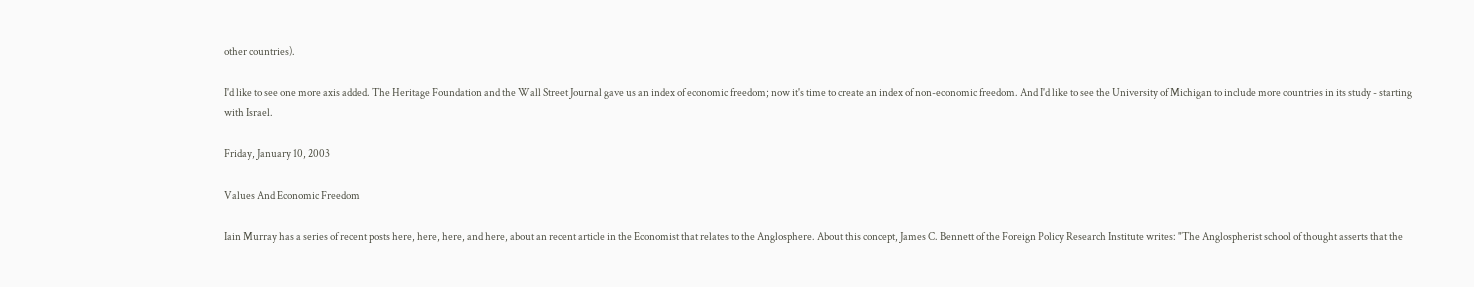other countries).

I'd like to see one more axis added. The Heritage Foundation and the Wall Street Journal gave us an index of economic freedom; now it's time to create an index of non-economic freedom. And I'd like to see the University of Michigan to include more countries in its study - starting with Israel.

Friday, January 10, 2003

Values And Economic Freedom

Iain Murray has a series of recent posts here, here, here, and here, about an recent article in the Economist that relates to the Anglosphere. About this concept, James C. Bennett of the Foreign Policy Research Institute writes: "The Anglospherist school of thought asserts that the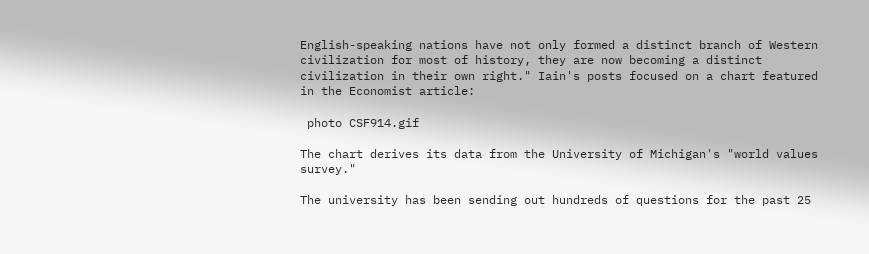English-speaking nations have not only formed a distinct branch of Western civilization for most of history, they are now becoming a distinct civilization in their own right." Iain's posts focused on a chart featured in the Economist article:

 photo CSF914.gif

The chart derives its data from the University of Michigan's "world values survey."

The university has been sending out hundreds of questions for the past 25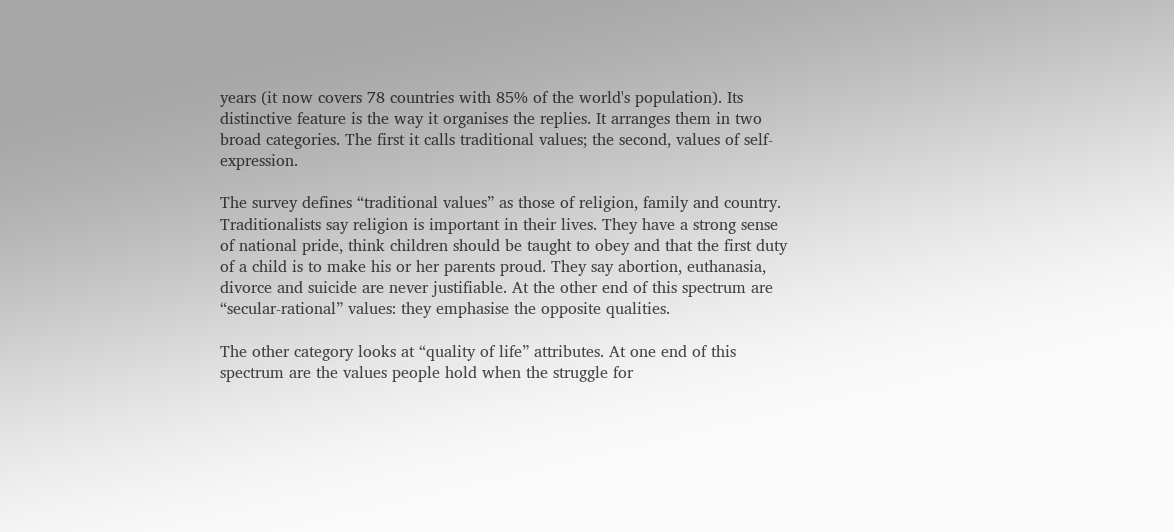years (it now covers 78 countries with 85% of the world's population). Its distinctive feature is the way it organises the replies. It arranges them in two broad categories. The first it calls traditional values; the second, values of self-expression.

The survey defines “traditional values” as those of religion, family and country. Traditionalists say religion is important in their lives. They have a strong sense of national pride, think children should be taught to obey and that the first duty of a child is to make his or her parents proud. They say abortion, euthanasia, divorce and suicide are never justifiable. At the other end of this spectrum are “secular-rational” values: they emphasise the opposite qualities.

The other category looks at “quality of life” attributes. At one end of this spectrum are the values people hold when the struggle for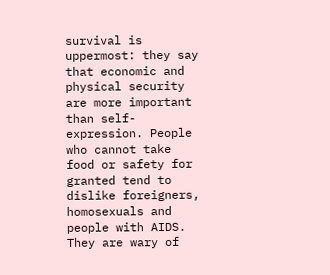survival is uppermost: they say that economic and physical security are more important than self-expression. People who cannot take food or safety for granted tend to dislike foreigners, homosexuals and people with AIDS. They are wary of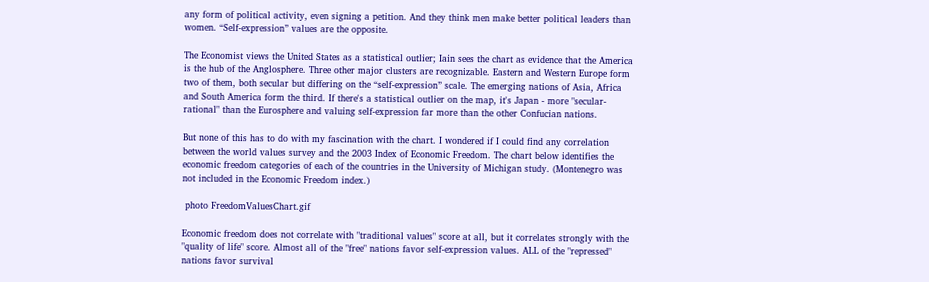any form of political activity, even signing a petition. And they think men make better political leaders than women. “Self-expression” values are the opposite.

The Economist views the United States as a statistical outlier; Iain sees the chart as evidence that the America is the hub of the Anglosphere. Three other major clusters are recognizable. Eastern and Western Europe form two of them, both secular but differing on the “self-expression” scale. The emerging nations of Asia, Africa and South America form the third. If there's a statistical outlier on the map, it's Japan - more "secular-rational" than the Eurosphere and valuing self-expression far more than the other Confucian nations.

But none of this has to do with my fascination with the chart. I wondered if I could find any correlation between the world values survey and the 2003 Index of Economic Freedom. The chart below identifies the economic freedom categories of each of the countries in the University of Michigan study. (Montenegro was not included in the Economic Freedom index.)

 photo FreedomValuesChart.gif

Economic freedom does not correlate with "traditional values" score at all, but it correlates strongly with the "quality of life" score. Almost all of the "free" nations favor self-expression values. ALL of the "repressed" nations favor survival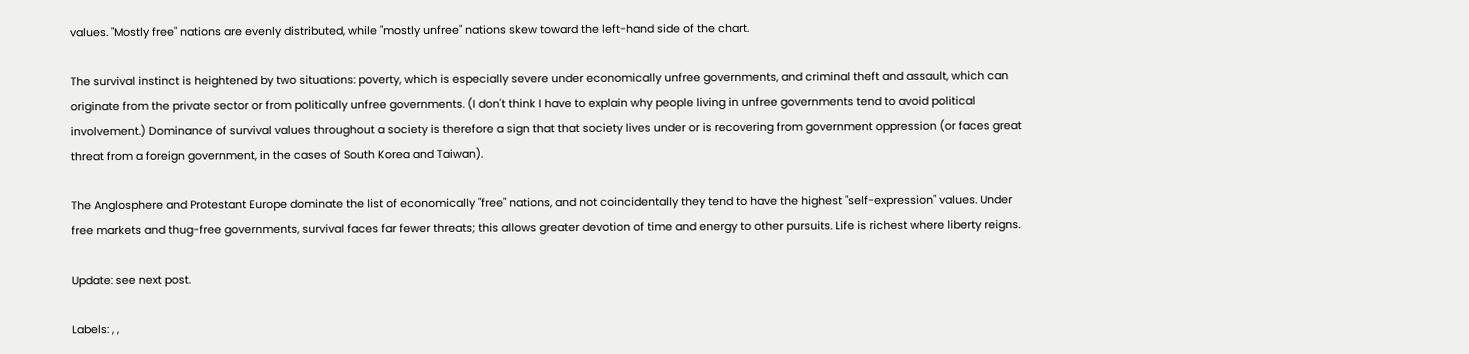values. "Mostly free" nations are evenly distributed, while "mostly unfree" nations skew toward the left-hand side of the chart.

The survival instinct is heightened by two situations: poverty, which is especially severe under economically unfree governments, and criminal theft and assault, which can originate from the private sector or from politically unfree governments. (I don't think I have to explain why people living in unfree governments tend to avoid political involvement.) Dominance of survival values throughout a society is therefore a sign that that society lives under or is recovering from government oppression (or faces great threat from a foreign government, in the cases of South Korea and Taiwan).

The Anglosphere and Protestant Europe dominate the list of economically "free" nations, and not coincidentally they tend to have the highest "self-expression" values. Under free markets and thug-free governments, survival faces far fewer threats; this allows greater devotion of time and energy to other pursuits. Life is richest where liberty reigns.

Update: see next post.

Labels: , ,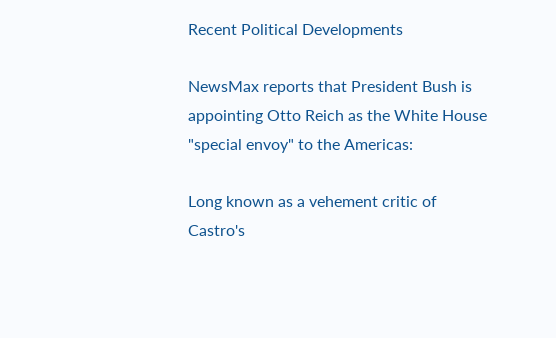Recent Political Developments

NewsMax reports that President Bush is appointing Otto Reich as the White House "special envoy" to the Americas:

Long known as a vehement critic of Castro's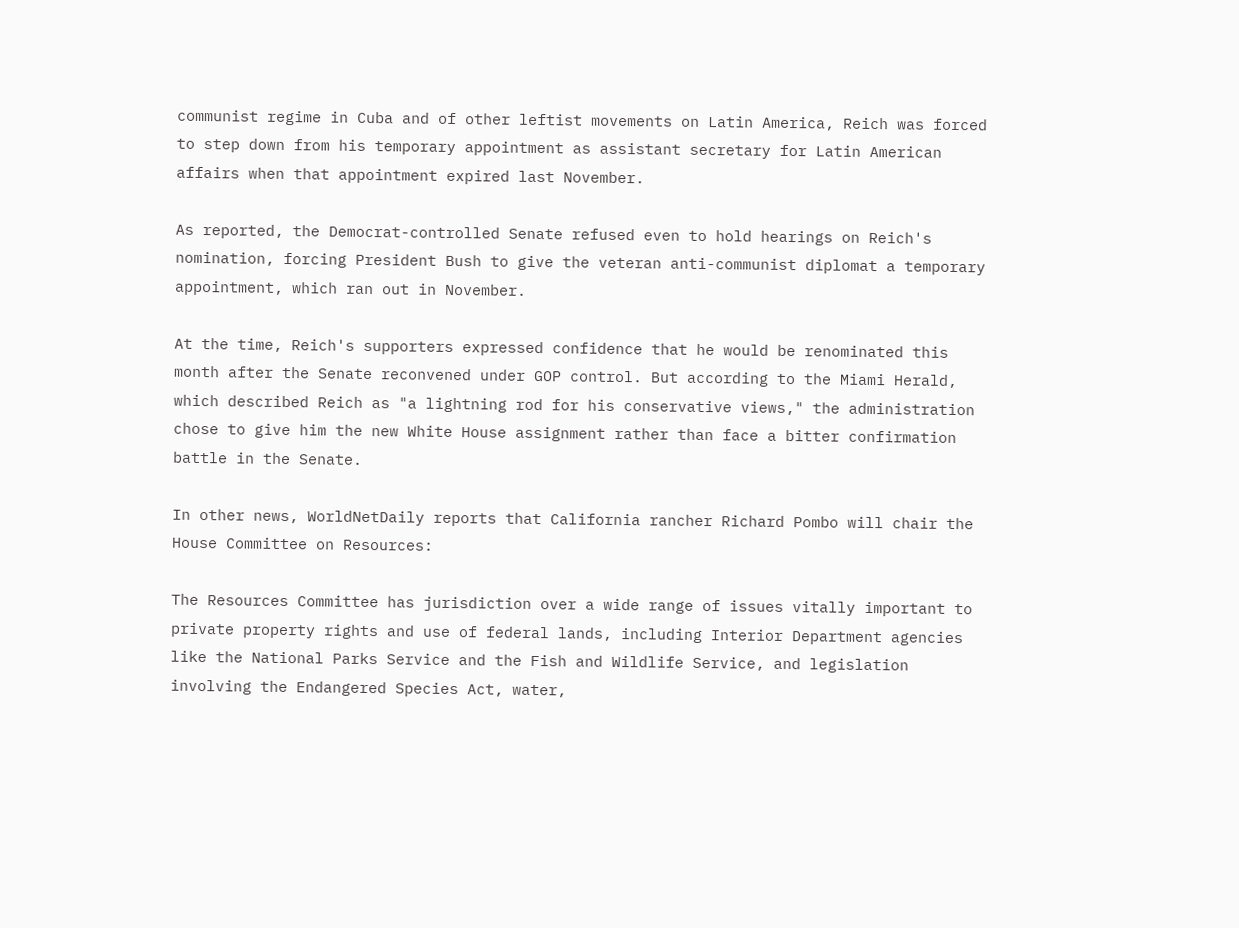communist regime in Cuba and of other leftist movements on Latin America, Reich was forced to step down from his temporary appointment as assistant secretary for Latin American affairs when that appointment expired last November.

As reported, the Democrat-controlled Senate refused even to hold hearings on Reich's nomination, forcing President Bush to give the veteran anti-communist diplomat a temporary appointment, which ran out in November.

At the time, Reich's supporters expressed confidence that he would be renominated this month after the Senate reconvened under GOP control. But according to the Miami Herald, which described Reich as "a lightning rod for his conservative views," the administration chose to give him the new White House assignment rather than face a bitter confirmation battle in the Senate.

In other news, WorldNetDaily reports that California rancher Richard Pombo will chair the House Committee on Resources:

The Resources Committee has jurisdiction over a wide range of issues vitally important to private property rights and use of federal lands, including Interior Department agencies like the National Parks Service and the Fish and Wildlife Service, and legislation involving the Endangered Species Act, water,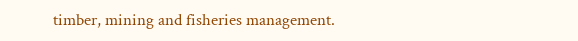timber, mining and fisheries management.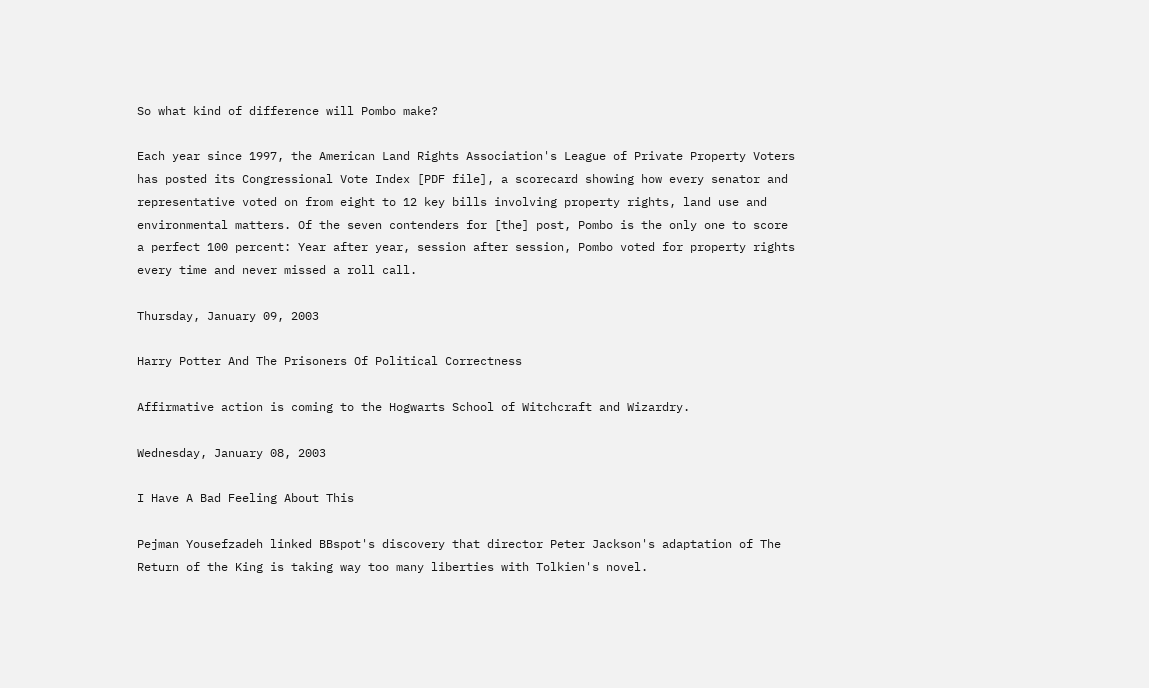So what kind of difference will Pombo make?

Each year since 1997, the American Land Rights Association's League of Private Property Voters has posted its Congressional Vote Index [PDF file], a scorecard showing how every senator and representative voted on from eight to 12 key bills involving property rights, land use and environmental matters. Of the seven contenders for [the] post, Pombo is the only one to score a perfect 100 percent: Year after year, session after session, Pombo voted for property rights every time and never missed a roll call.

Thursday, January 09, 2003

Harry Potter And The Prisoners Of Political Correctness

Affirmative action is coming to the Hogwarts School of Witchcraft and Wizardry.

Wednesday, January 08, 2003

I Have A Bad Feeling About This

Pejman Yousefzadeh linked BBspot's discovery that director Peter Jackson's adaptation of The Return of the King is taking way too many liberties with Tolkien's novel.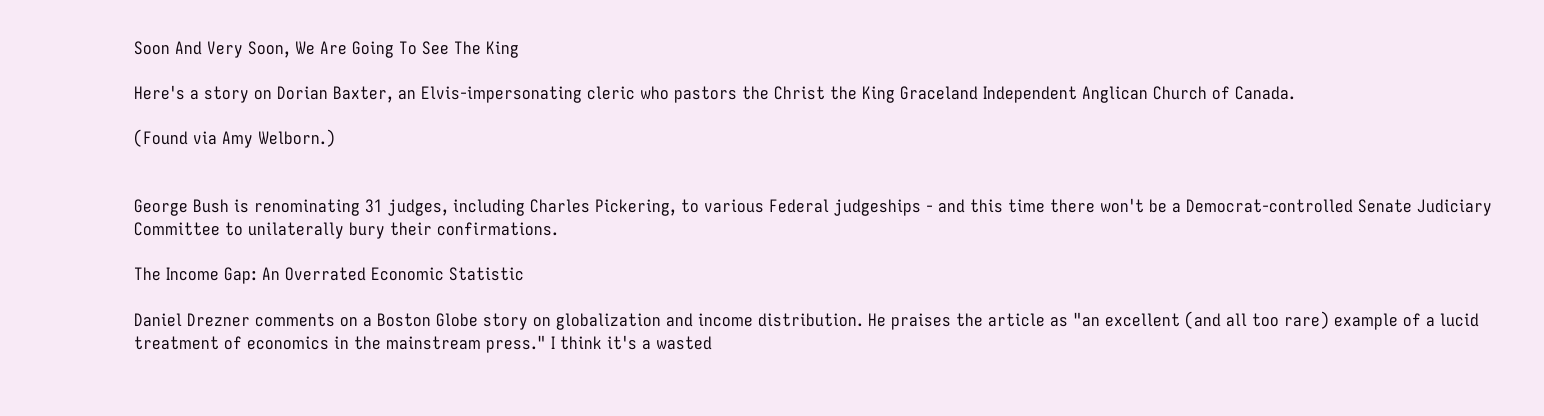Soon And Very Soon, We Are Going To See The King

Here's a story on Dorian Baxter, an Elvis-impersonating cleric who pastors the Christ the King Graceland Independent Anglican Church of Canada.

(Found via Amy Welborn.)


George Bush is renominating 31 judges, including Charles Pickering, to various Federal judgeships - and this time there won't be a Democrat-controlled Senate Judiciary Committee to unilaterally bury their confirmations.

The Income Gap: An Overrated Economic Statistic

Daniel Drezner comments on a Boston Globe story on globalization and income distribution. He praises the article as "an excellent (and all too rare) example of a lucid treatment of economics in the mainstream press." I think it's a wasted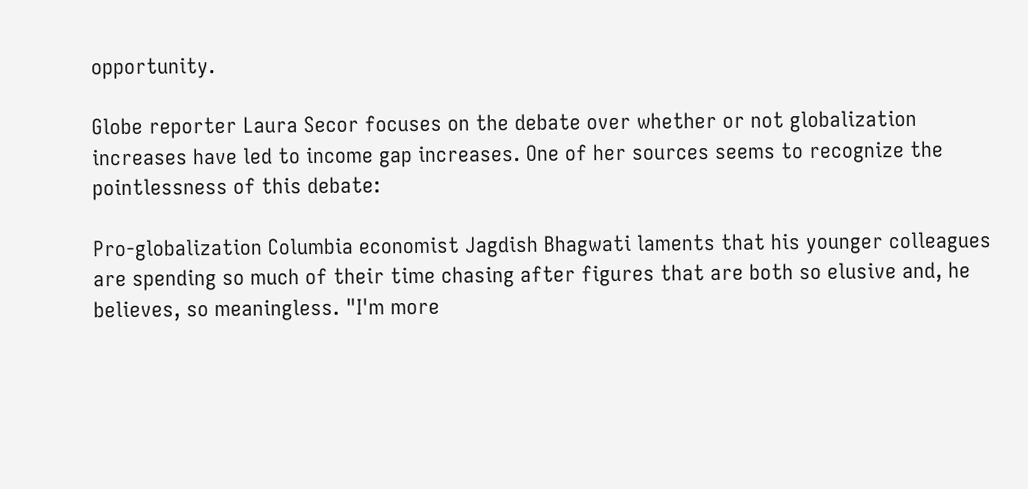opportunity.

Globe reporter Laura Secor focuses on the debate over whether or not globalization increases have led to income gap increases. One of her sources seems to recognize the pointlessness of this debate:

Pro-globalization Columbia economist Jagdish Bhagwati laments that his younger colleagues are spending so much of their time chasing after figures that are both so elusive and, he believes, so meaningless. "I'm more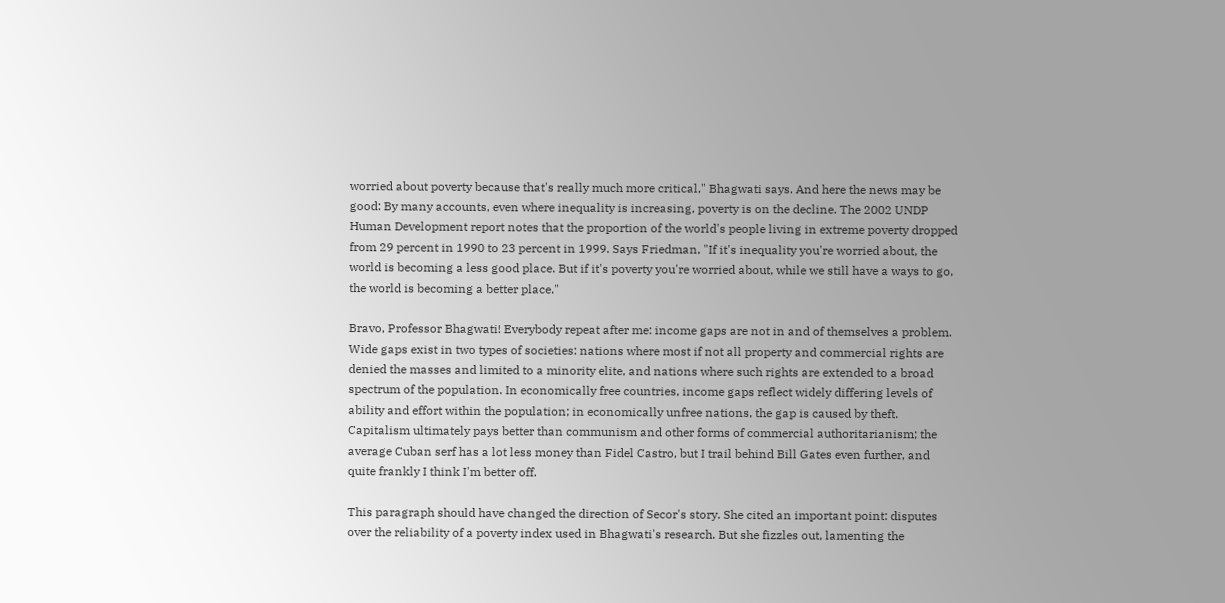worried about poverty because that's really much more critical," Bhagwati says. And here the news may be good: By many accounts, even where inequality is increasing, poverty is on the decline. The 2002 UNDP Human Development report notes that the proportion of the world's people living in extreme poverty dropped from 29 percent in 1990 to 23 percent in 1999. Says Friedman, "If it's inequality you're worried about, the world is becoming a less good place. But if it's poverty you're worried about, while we still have a ways to go, the world is becoming a better place."

Bravo, Professor Bhagwati! Everybody repeat after me: income gaps are not in and of themselves a problem. Wide gaps exist in two types of societies: nations where most if not all property and commercial rights are denied the masses and limited to a minority elite, and nations where such rights are extended to a broad spectrum of the population. In economically free countries, income gaps reflect widely differing levels of ability and effort within the population; in economically unfree nations, the gap is caused by theft. Capitalism ultimately pays better than communism and other forms of commercial authoritarianism; the average Cuban serf has a lot less money than Fidel Castro, but I trail behind Bill Gates even further, and quite frankly I think I'm better off.

This paragraph should have changed the direction of Secor's story. She cited an important point: disputes over the reliability of a poverty index used in Bhagwati's research. But she fizzles out, lamenting the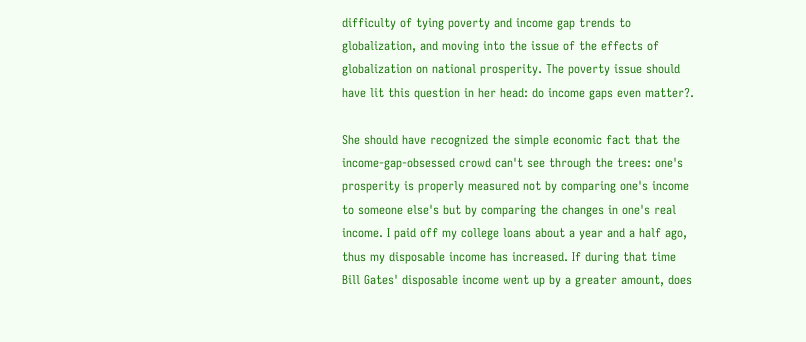difficulty of tying poverty and income gap trends to globalization, and moving into the issue of the effects of globalization on national prosperity. The poverty issue should have lit this question in her head: do income gaps even matter?.

She should have recognized the simple economic fact that the income-gap-obsessed crowd can't see through the trees: one's prosperity is properly measured not by comparing one's income to someone else's but by comparing the changes in one's real income. I paid off my college loans about a year and a half ago, thus my disposable income has increased. If during that time Bill Gates' disposable income went up by a greater amount, does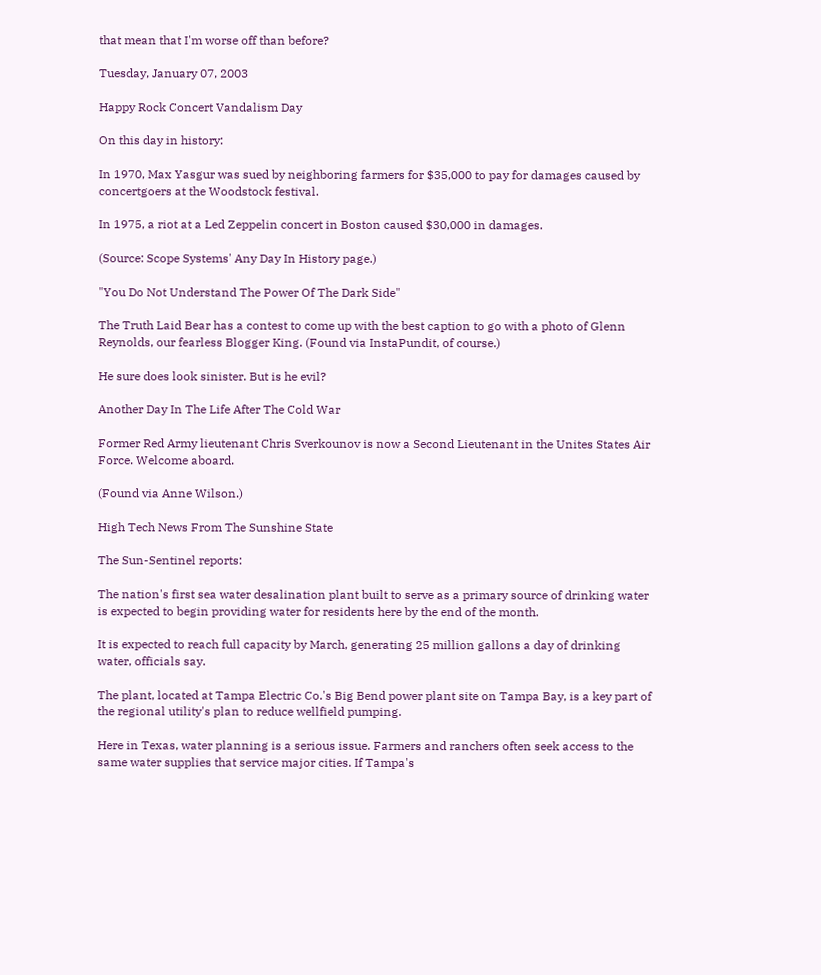that mean that I'm worse off than before?

Tuesday, January 07, 2003

Happy Rock Concert Vandalism Day

On this day in history:

In 1970, Max Yasgur was sued by neighboring farmers for $35,000 to pay for damages caused by concertgoers at the Woodstock festival.

In 1975, a riot at a Led Zeppelin concert in Boston caused $30,000 in damages.

(Source: Scope Systems' Any Day In History page.)

"You Do Not Understand The Power Of The Dark Side"

The Truth Laid Bear has a contest to come up with the best caption to go with a photo of Glenn Reynolds, our fearless Blogger King. (Found via InstaPundit, of course.)

He sure does look sinister. But is he evil?

Another Day In The Life After The Cold War

Former Red Army lieutenant Chris Sverkounov is now a Second Lieutenant in the Unites States Air Force. Welcome aboard.

(Found via Anne Wilson.)

High Tech News From The Sunshine State

The Sun-Sentinel reports:

The nation's first sea water desalination plant built to serve as a primary source of drinking water is expected to begin providing water for residents here by the end of the month.

It is expected to reach full capacity by March, generating 25 million gallons a day of drinking water, officials say.

The plant, located at Tampa Electric Co.'s Big Bend power plant site on Tampa Bay, is a key part of the regional utility's plan to reduce wellfield pumping.

Here in Texas, water planning is a serious issue. Farmers and ranchers often seek access to the same water supplies that service major cities. If Tampa's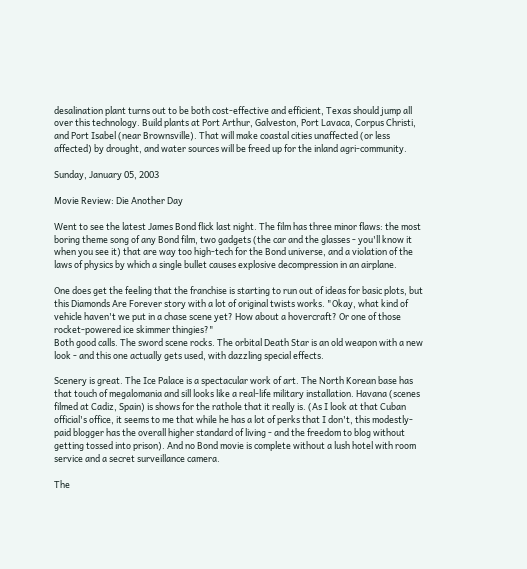desalination plant turns out to be both cost-effective and efficient, Texas should jump all over this technology. Build plants at Port Arthur, Galveston, Port Lavaca, Corpus Christi, and Port Isabel (near Brownsville). That will make coastal cities unaffected (or less affected) by drought, and water sources will be freed up for the inland agri-community.

Sunday, January 05, 2003

Movie Review: Die Another Day

Went to see the latest James Bond flick last night. The film has three minor flaws: the most boring theme song of any Bond film, two gadgets (the car and the glasses - you'll know it when you see it) that are way too high-tech for the Bond universe, and a violation of the laws of physics by which a single bullet causes explosive decompression in an airplane.

One does get the feeling that the franchise is starting to run out of ideas for basic plots, but this Diamonds Are Forever story with a lot of original twists works. "Okay, what kind of vehicle haven't we put in a chase scene yet? How about a hovercraft? Or one of those rocket-powered ice skimmer thingies?"
Both good calls. The sword scene rocks. The orbital Death Star is an old weapon with a new look - and this one actually gets used, with dazzling special effects.

Scenery is great. The Ice Palace is a spectacular work of art. The North Korean base has that touch of megalomania and sill looks like a real-life military installation. Havana (scenes filmed at Cadiz, Spain) is shows for the rathole that it really is. (As I look at that Cuban official's office, it seems to me that while he has a lot of perks that I don't, this modestly-paid blogger has the overall higher standard of living - and the freedom to blog without getting tossed into prison). And no Bond movie is complete without a lush hotel with room service and a secret surveillance camera.

The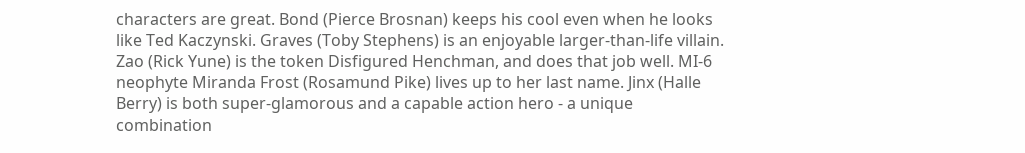characters are great. Bond (Pierce Brosnan) keeps his cool even when he looks like Ted Kaczynski. Graves (Toby Stephens) is an enjoyable larger-than-life villain. Zao (Rick Yune) is the token Disfigured Henchman, and does that job well. MI-6 neophyte Miranda Frost (Rosamund Pike) lives up to her last name. Jinx (Halle Berry) is both super-glamorous and a capable action hero - a unique combination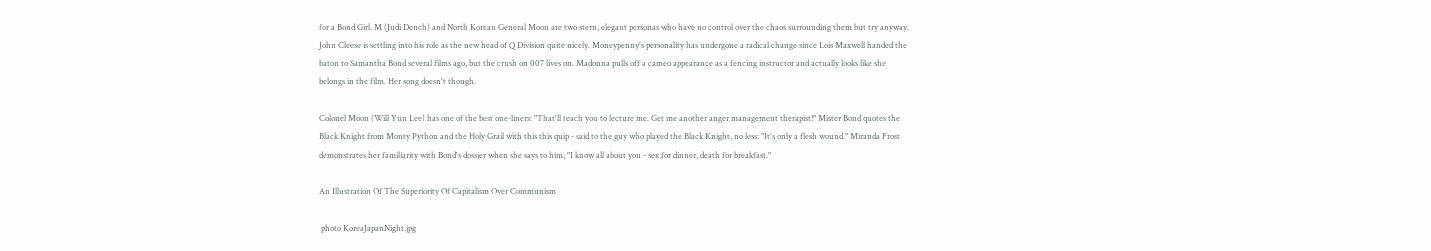for a Bond Girl. M (Judi Dench) and North Korean General Moon are two stern, elegant personas who have no control over the chaos surrounding them but try anyway. John Cleese is settling into his role as the new head of Q Division quite nicely. Moneypenny's personality has undergone a radical change since Lois Maxwell handed the baton to Samantha Bond several films ago, but the crush on 007 lives on. Madonna pulls off a cameo appearance as a fencing instructor and actually looks like she belongs in the film. Her song doesn't though.

Colonel Moon (Will Yun Lee) has one of the best one-liners: "That'll teach you to lecture me. Get me another anger management therapist!" Mister Bond quotes the Black Knight from Monty Python and the Holy Grail with this this quip - said to the guy who played the Black Knight, no less: "It's only a flesh wound." Miranda Frost demonstrates her familiarity with Bond's dossier when she says to him, "I know all about you - sex for dinner, death for breakfast."

An Illustration Of The Superiority Of Capitalism Over Communism

 photo KoreaJapanNight.jpg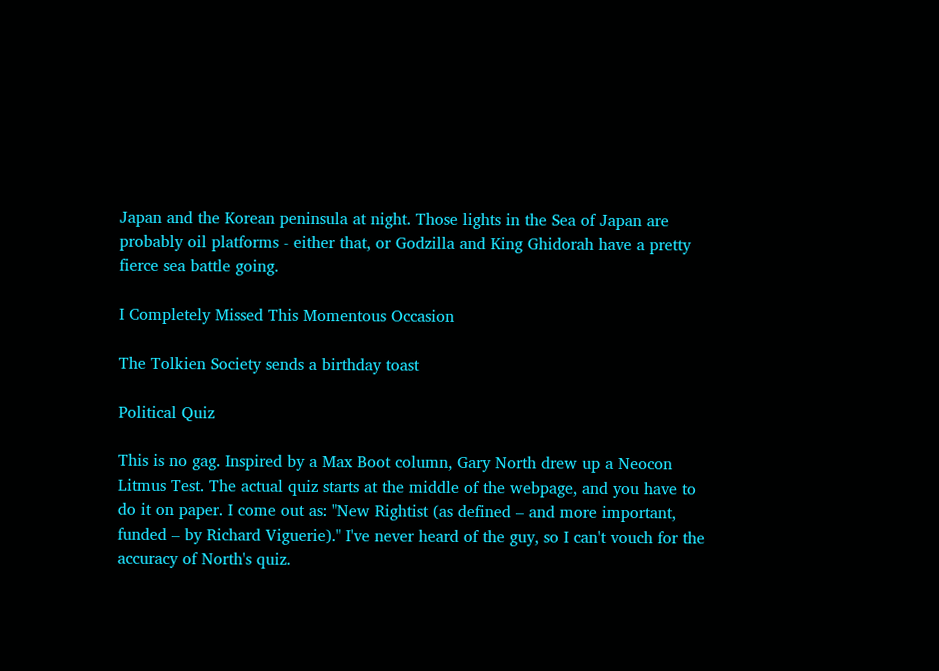Japan and the Korean peninsula at night. Those lights in the Sea of Japan are probably oil platforms - either that, or Godzilla and King Ghidorah have a pretty fierce sea battle going.

I Completely Missed This Momentous Occasion

The Tolkien Society sends a birthday toast

Political Quiz

This is no gag. Inspired by a Max Boot column, Gary North drew up a Neocon Litmus Test. The actual quiz starts at the middle of the webpage, and you have to do it on paper. I come out as: "New Rightist (as defined – and more important, funded – by Richard Viguerie)." I've never heard of the guy, so I can't vouch for the accuracy of North's quiz.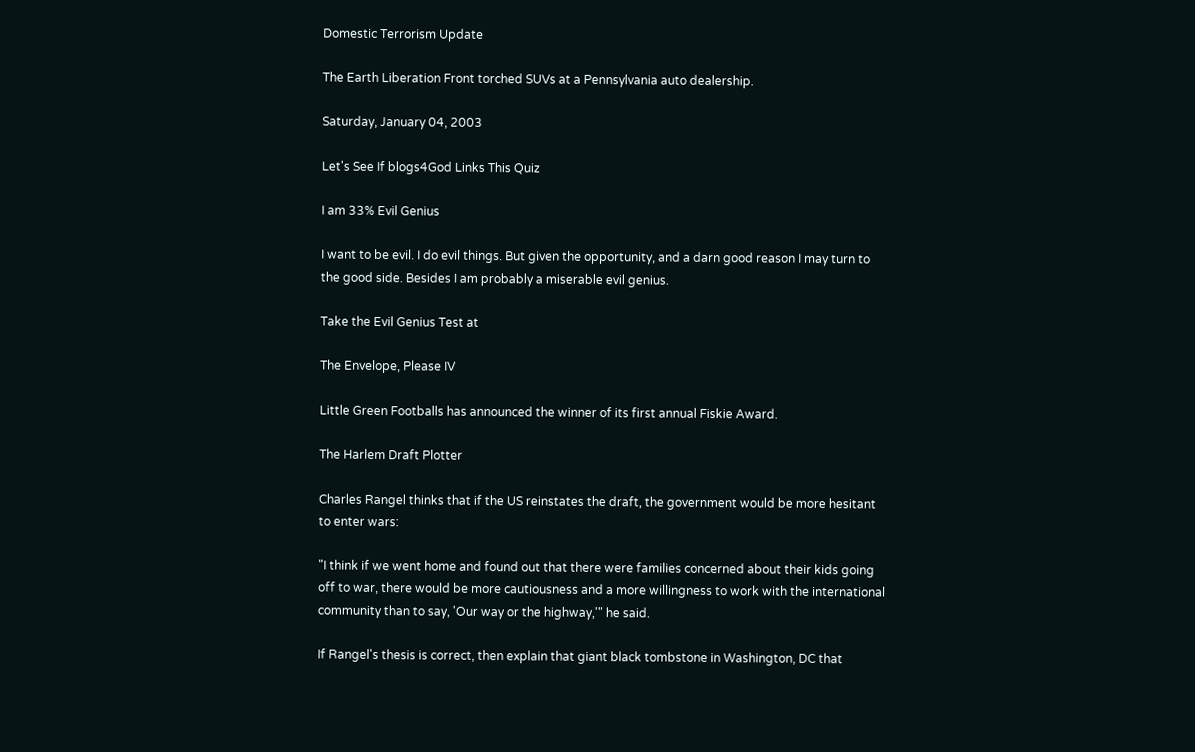Domestic Terrorism Update

The Earth Liberation Front torched SUVs at a Pennsylvania auto dealership.

Saturday, January 04, 2003

Let's See If blogs4God Links This Quiz

I am 33% Evil Genius

I want to be evil. I do evil things. But given the opportunity, and a darn good reason I may turn to the good side. Besides I am probably a miserable evil genius.

Take the Evil Genius Test at

The Envelope, Please IV

Little Green Footballs has announced the winner of its first annual Fiskie Award.

The Harlem Draft Plotter

Charles Rangel thinks that if the US reinstates the draft, the government would be more hesitant to enter wars:

"I think if we went home and found out that there were families concerned about their kids going off to war, there would be more cautiousness and a more willingness to work with the international community than to say, 'Our way or the highway,'" he said.

If Rangel's thesis is correct, then explain that giant black tombstone in Washington, DC that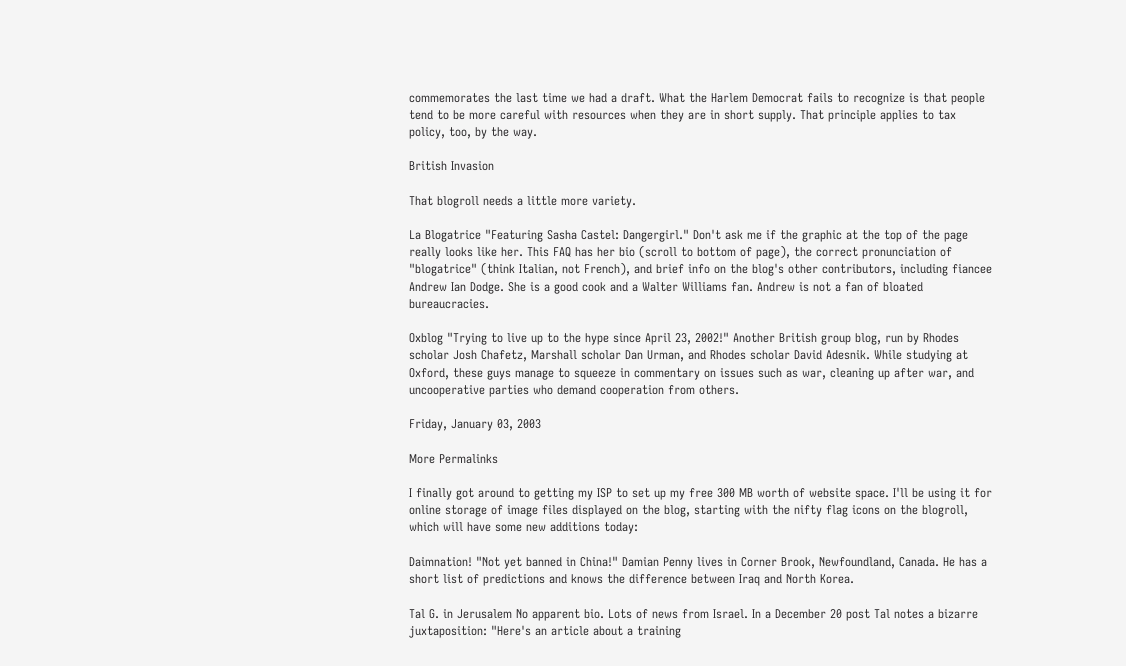commemorates the last time we had a draft. What the Harlem Democrat fails to recognize is that people tend to be more careful with resources when they are in short supply. That principle applies to tax policy, too, by the way.

British Invasion

That blogroll needs a little more variety.

La Blogatrice "Featuring Sasha Castel: Dangergirl." Don't ask me if the graphic at the top of the page really looks like her. This FAQ has her bio (scroll to bottom of page), the correct pronunciation of "blogatrice" (think Italian, not French), and brief info on the blog's other contributors, including fiancee Andrew Ian Dodge. She is a good cook and a Walter Williams fan. Andrew is not a fan of bloated bureaucracies.

Oxblog "Trying to live up to the hype since April 23, 2002!" Another British group blog, run by Rhodes scholar Josh Chafetz, Marshall scholar Dan Urman, and Rhodes scholar David Adesnik. While studying at Oxford, these guys manage to squeeze in commentary on issues such as war, cleaning up after war, and uncooperative parties who demand cooperation from others.

Friday, January 03, 2003

More Permalinks

I finally got around to getting my ISP to set up my free 300 MB worth of website space. I'll be using it for online storage of image files displayed on the blog, starting with the nifty flag icons on the blogroll, which will have some new additions today:

Daimnation! "Not yet banned in China!" Damian Penny lives in Corner Brook, Newfoundland, Canada. He has a short list of predictions and knows the difference between Iraq and North Korea.

Tal G. in Jerusalem No apparent bio. Lots of news from Israel. In a December 20 post Tal notes a bizarre juxtaposition: "Here's an article about a training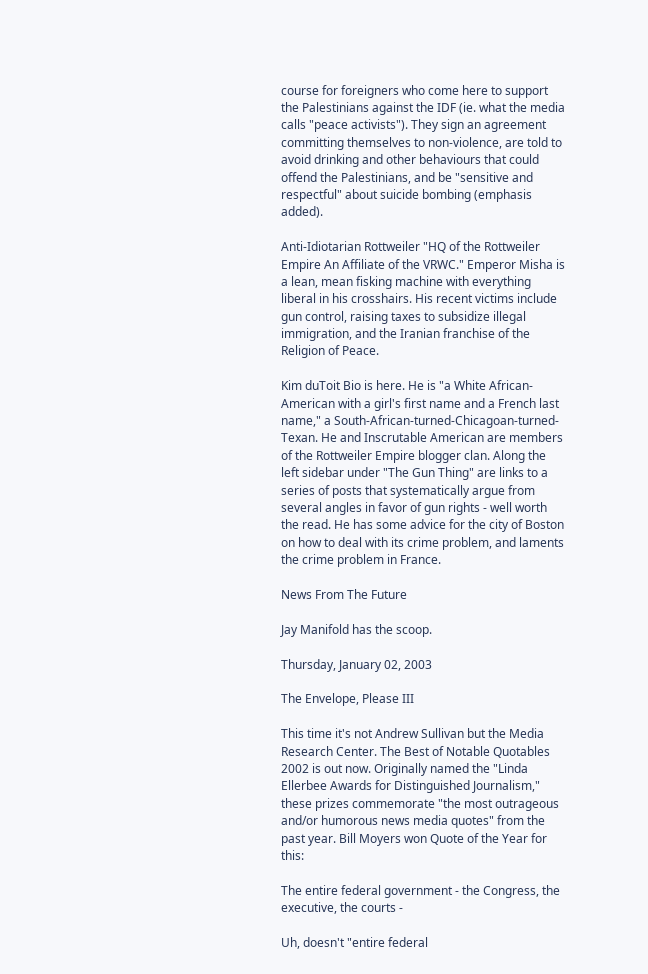course for foreigners who come here to support the Palestinians against the IDF (ie. what the media calls "peace activists"). They sign an agreement committing themselves to non-violence, are told to avoid drinking and other behaviours that could offend the Palestinians, and be "sensitive and respectful" about suicide bombing (emphasis added).

Anti-Idiotarian Rottweiler "HQ of the Rottweiler Empire An Affiliate of the VRWC." Emperor Misha is a lean, mean fisking machine with everything liberal in his crosshairs. His recent victims include gun control, raising taxes to subsidize illegal immigration, and the Iranian franchise of the Religion of Peace.

Kim duToit Bio is here. He is "a White African-American with a girl's first name and a French last name," a South-African-turned-Chicagoan-turned-Texan. He and Inscrutable American are members of the Rottweiler Empire blogger clan. Along the left sidebar under "The Gun Thing" are links to a series of posts that systematically argue from several angles in favor of gun rights - well worth the read. He has some advice for the city of Boston on how to deal with its crime problem, and laments the crime problem in France.

News From The Future

Jay Manifold has the scoop.

Thursday, January 02, 2003

The Envelope, Please III

This time it's not Andrew Sullivan but the Media Research Center. The Best of Notable Quotables 2002 is out now. Originally named the "Linda Ellerbee Awards for Distinguished Journalism," these prizes commemorate "the most outrageous and/or humorous news media quotes" from the past year. Bill Moyers won Quote of the Year for this:

The entire federal government - the Congress, the executive, the courts -

Uh, doesn't "entire federal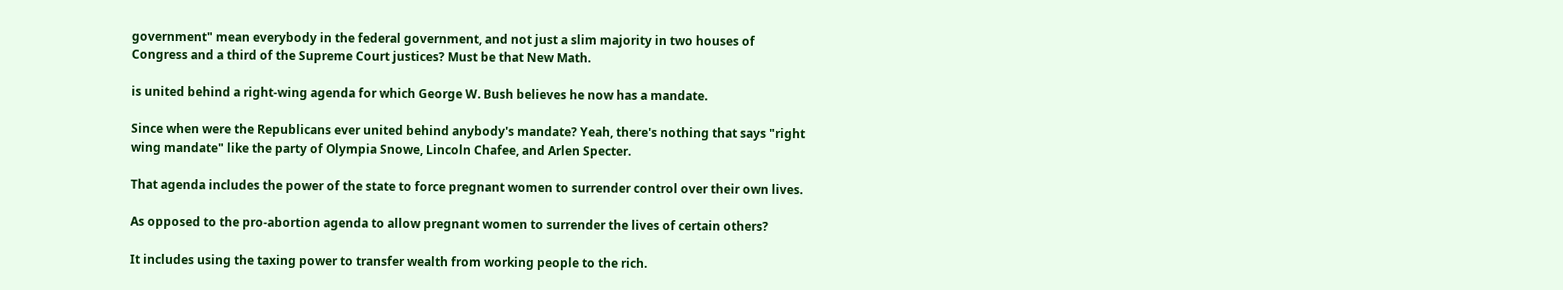government" mean everybody in the federal government, and not just a slim majority in two houses of Congress and a third of the Supreme Court justices? Must be that New Math.

is united behind a right-wing agenda for which George W. Bush believes he now has a mandate.

Since when were the Republicans ever united behind anybody's mandate? Yeah, there's nothing that says "right wing mandate" like the party of Olympia Snowe, Lincoln Chafee, and Arlen Specter.

That agenda includes the power of the state to force pregnant women to surrender control over their own lives.

As opposed to the pro-abortion agenda to allow pregnant women to surrender the lives of certain others?

It includes using the taxing power to transfer wealth from working people to the rich.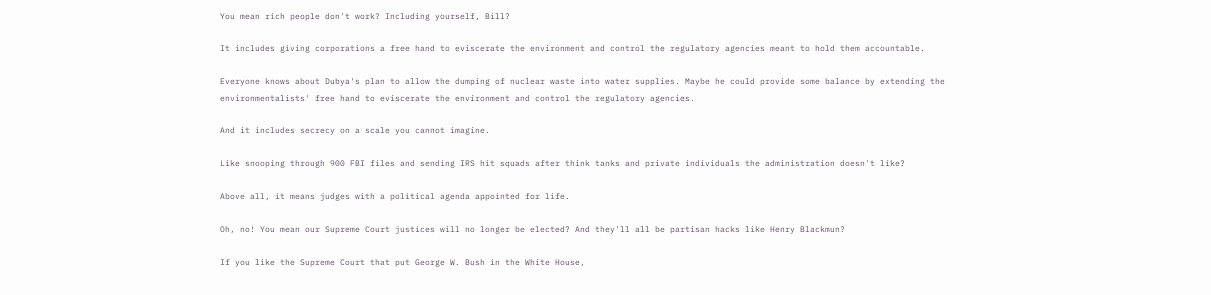You mean rich people don't work? Including yourself, Bill?

It includes giving corporations a free hand to eviscerate the environment and control the regulatory agencies meant to hold them accountable.

Everyone knows about Dubya's plan to allow the dumping of nuclear waste into water supplies. Maybe he could provide some balance by extending the environmentalists' free hand to eviscerate the environment and control the regulatory agencies.

And it includes secrecy on a scale you cannot imagine.

Like snooping through 900 FBI files and sending IRS hit squads after think tanks and private individuals the administration doesn't like?

Above all, it means judges with a political agenda appointed for life.

Oh, no! You mean our Supreme Court justices will no longer be elected? And they'll all be partisan hacks like Henry Blackmun?

If you like the Supreme Court that put George W. Bush in the White House,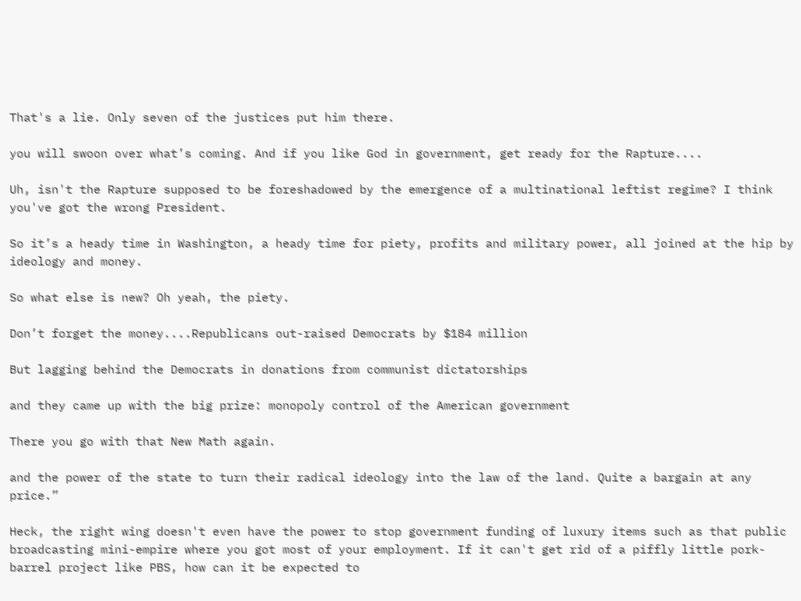That's a lie. Only seven of the justices put him there.

you will swoon over what’s coming. And if you like God in government, get ready for the Rapture....

Uh, isn't the Rapture supposed to be foreshadowed by the emergence of a multinational leftist regime? I think you've got the wrong President.

So it’s a heady time in Washington, a heady time for piety, profits and military power, all joined at the hip by ideology and money.

So what else is new? Oh yeah, the piety.

Don’t forget the money....Republicans out-raised Democrats by $184 million

But lagging behind the Democrats in donations from communist dictatorships

and they came up with the big prize: monopoly control of the American government

There you go with that New Math again.

and the power of the state to turn their radical ideology into the law of the land. Quite a bargain at any price.”

Heck, the right wing doesn't even have the power to stop government funding of luxury items such as that public broadcasting mini-empire where you got most of your employment. If it can't get rid of a piffly little pork-barrel project like PBS, how can it be expected to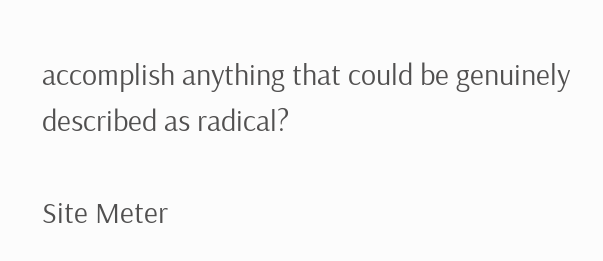accomplish anything that could be genuinely described as radical?

Site Meter